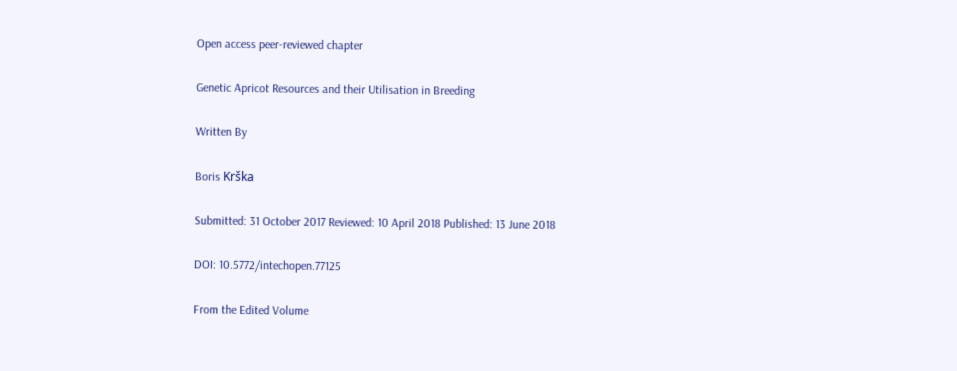Open access peer-reviewed chapter

Genetic Apricot Resources and their Utilisation in Breeding

Written By

Boris Krška

Submitted: 31 October 2017 Reviewed: 10 April 2018 Published: 13 June 2018

DOI: 10.5772/intechopen.77125

From the Edited Volume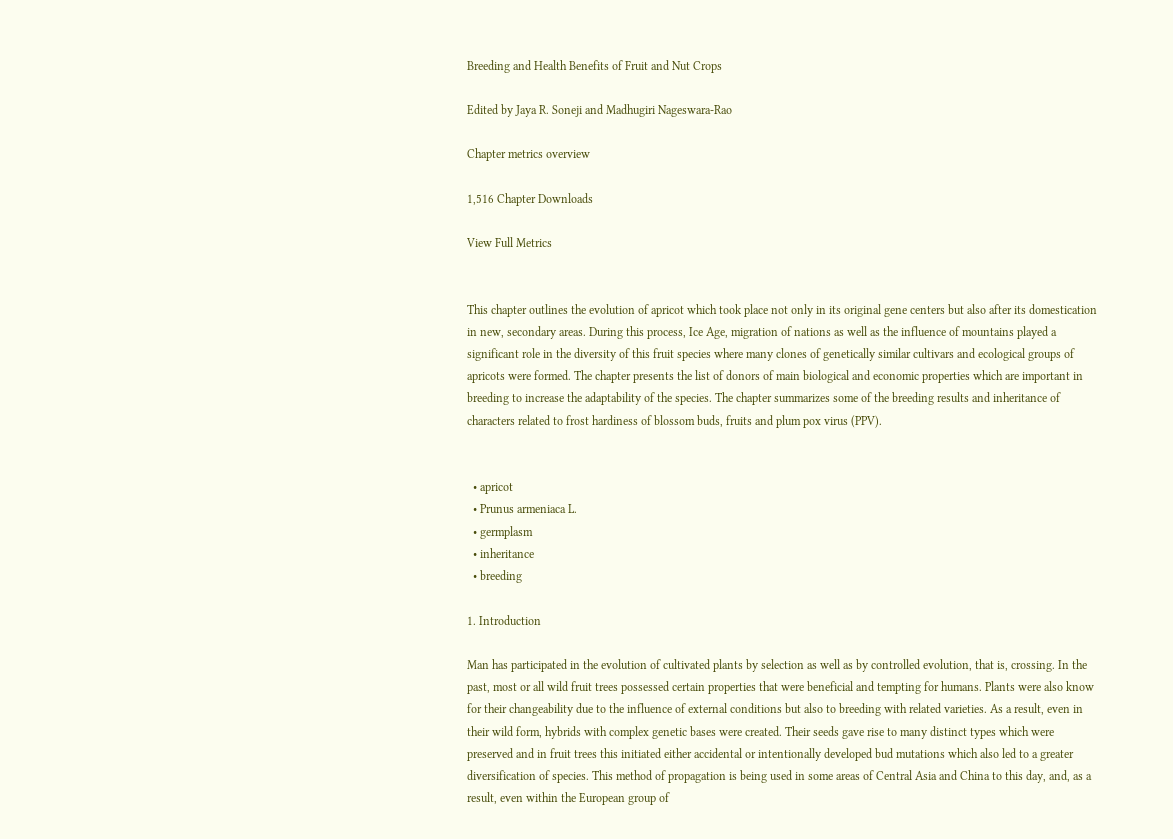Breeding and Health Benefits of Fruit and Nut Crops

Edited by Jaya R. Soneji and Madhugiri Nageswara-Rao

Chapter metrics overview

1,516 Chapter Downloads

View Full Metrics


This chapter outlines the evolution of apricot which took place not only in its original gene centers but also after its domestication in new, secondary areas. During this process, Ice Age, migration of nations as well as the influence of mountains played a significant role in the diversity of this fruit species where many clones of genetically similar cultivars and ecological groups of apricots were formed. The chapter presents the list of donors of main biological and economic properties which are important in breeding to increase the adaptability of the species. The chapter summarizes some of the breeding results and inheritance of characters related to frost hardiness of blossom buds, fruits and plum pox virus (PPV).


  • apricot
  • Prunus armeniaca L.
  • germplasm
  • inheritance
  • breeding

1. Introduction

Man has participated in the evolution of cultivated plants by selection as well as by controlled evolution, that is, crossing. In the past, most or all wild fruit trees possessed certain properties that were beneficial and tempting for humans. Plants were also know for their changeability due to the influence of external conditions but also to breeding with related varieties. As a result, even in their wild form, hybrids with complex genetic bases were created. Their seeds gave rise to many distinct types which were preserved and in fruit trees this initiated either accidental or intentionally developed bud mutations which also led to a greater diversification of species. This method of propagation is being used in some areas of Central Asia and China to this day, and, as a result, even within the European group of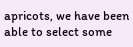apricots, we have been able to select some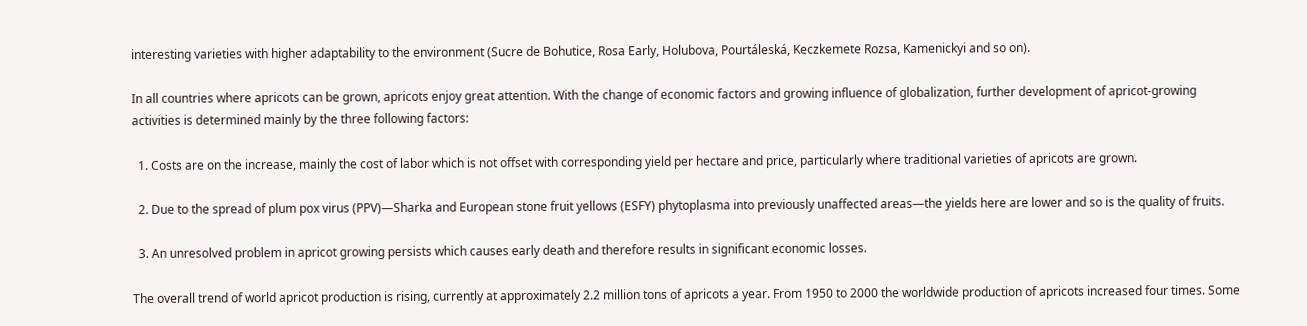interesting varieties with higher adaptability to the environment (Sucre de Bohutice, Rosa Early, Holubova, Pourtáleská, Keczkemete Rozsa, Kamenickyi and so on).

In all countries where apricots can be grown, apricots enjoy great attention. With the change of economic factors and growing influence of globalization, further development of apricot-growing activities is determined mainly by the three following factors:

  1. Costs are on the increase, mainly the cost of labor which is not offset with corresponding yield per hectare and price, particularly where traditional varieties of apricots are grown.

  2. Due to the spread of plum pox virus (PPV)—Sharka and European stone fruit yellows (ESFY) phytoplasma into previously unaffected areas—the yields here are lower and so is the quality of fruits.

  3. An unresolved problem in apricot growing persists which causes early death and therefore results in significant economic losses.

The overall trend of world apricot production is rising, currently at approximately 2.2 million tons of apricots a year. From 1950 to 2000 the worldwide production of apricots increased four times. Some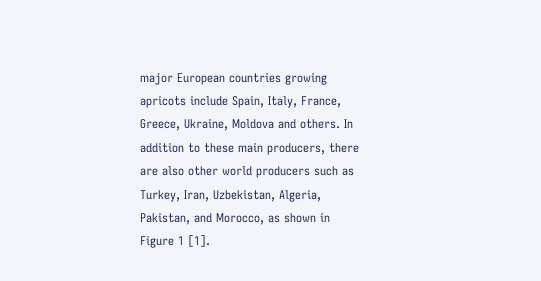major European countries growing apricots include Spain, Italy, France, Greece, Ukraine, Moldova and others. In addition to these main producers, there are also other world producers such as Turkey, Iran, Uzbekistan, Algeria, Pakistan, and Morocco, as shown in Figure 1 [1].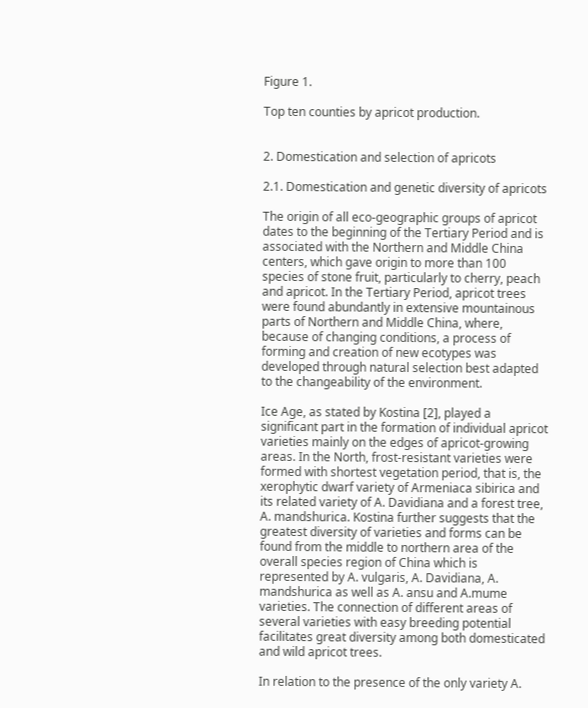Figure 1.

Top ten counties by apricot production.


2. Domestication and selection of apricots

2.1. Domestication and genetic diversity of apricots

The origin of all eco-geographic groups of apricot dates to the beginning of the Tertiary Period and is associated with the Northern and Middle China centers, which gave origin to more than 100 species of stone fruit, particularly to cherry, peach and apricot. In the Tertiary Period, apricot trees were found abundantly in extensive mountainous parts of Northern and Middle China, where, because of changing conditions, a process of forming and creation of new ecotypes was developed through natural selection best adapted to the changeability of the environment.

Ice Age, as stated by Kostina [2], played a significant part in the formation of individual apricot varieties mainly on the edges of apricot-growing areas. In the North, frost-resistant varieties were formed with shortest vegetation period, that is, the xerophytic dwarf variety of Armeniaca sibirica and its related variety of A. Davidiana and a forest tree, A. mandshurica. Kostina further suggests that the greatest diversity of varieties and forms can be found from the middle to northern area of the overall species region of China which is represented by A. vulgaris, A. Davidiana, A. mandshurica as well as A. ansu and A.mume varieties. The connection of different areas of several varieties with easy breeding potential facilitates great diversity among both domesticated and wild apricot trees.

In relation to the presence of the only variety A.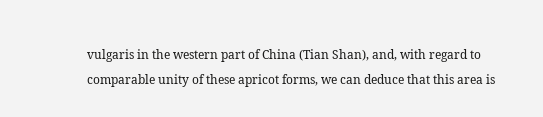vulgaris in the western part of China (Tian Shan), and, with regard to comparable unity of these apricot forms, we can deduce that this area is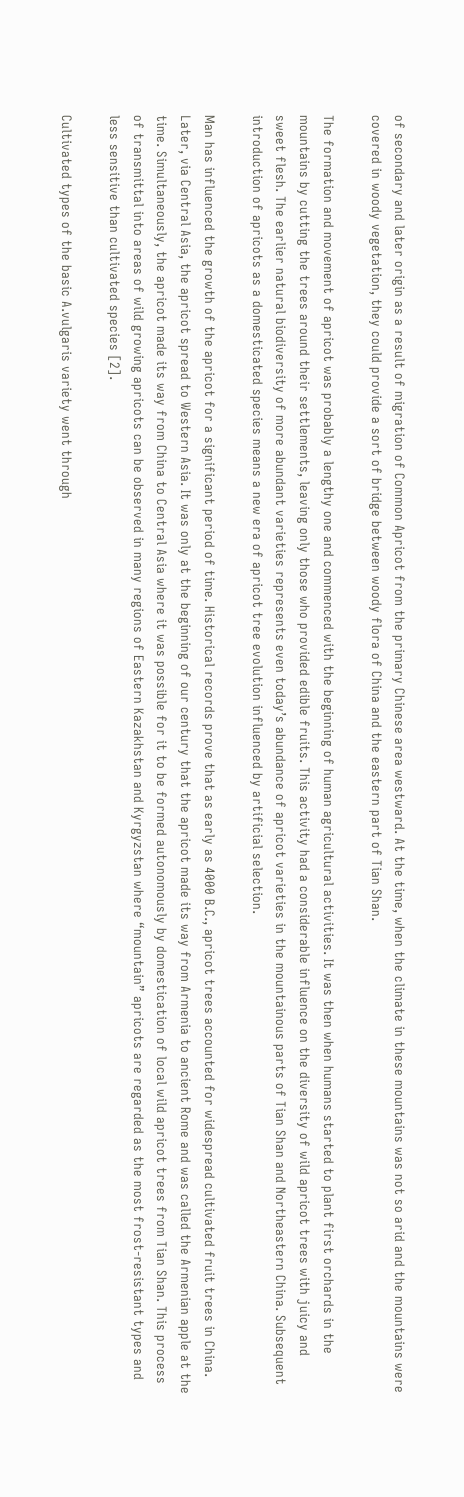of secondary and later origin as a result of migration of Common Apricot from the primary Chinese area westward. At the time, when the climate in these mountains was not so arid and the mountains were covered in woody vegetation, they could provide a sort of bridge between woody flora of China and the eastern part of Tian Shan.

The formation and movement of apricot was probably a lengthy one and commenced with the beginning of human agricultural activities. It was then when humans started to plant first orchards in the mountains by cutting the trees around their settlements, leaving only those who provided edible fruits. This activity had a considerable influence on the diversity of wild apricot trees with juicy and sweet flesh. The earlier natural biodiversity of more abundant varieties represents even today’s abundance of apricot varieties in the mountainous parts of Tian Shan and Northeastern China. Subsequent introduction of apricots as a domesticated species means a new era of apricot tree evolution influenced by artificial selection.

Man has influenced the growth of the apricot for a significant period of time. Historical records prove that as early as 4000 B.C., apricot trees accounted for widespread cultivated fruit trees in China. Later, via Central Asia, the apricot spread to Western Asia. It was only at the beginning of our century that the apricot made its way from Armenia to ancient Rome and was called the Armenian apple at the time. Simultaneously, the apricot made its way from China to Central Asia where it was possible for it to be formed autonomously by domestication of local wild apricot trees from Tian Shan. This process of transmittal into areas of wild growing apricots can be observed in many regions of Eastern Kazakhstan and Kyrgyzstan where “mountain” apricots are regarded as the most frost-resistant types and less sensitive than cultivated species [2].

Cultivated types of the basic A.vulgaris variety went through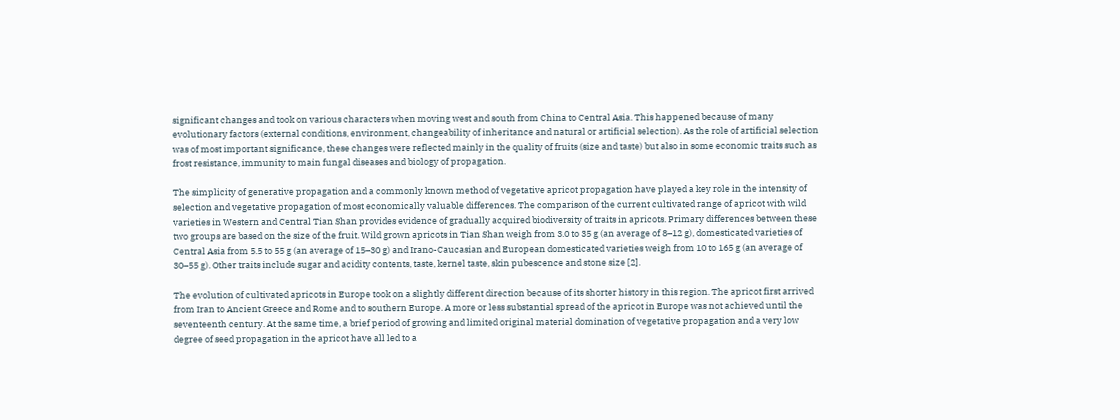significant changes and took on various characters when moving west and south from China to Central Asia. This happened because of many evolutionary factors (external conditions, environment, changeability of inheritance and natural or artificial selection). As the role of artificial selection was of most important significance, these changes were reflected mainly in the quality of fruits (size and taste) but also in some economic traits such as frost resistance, immunity to main fungal diseases and biology of propagation.

The simplicity of generative propagation and a commonly known method of vegetative apricot propagation have played a key role in the intensity of selection and vegetative propagation of most economically valuable differences. The comparison of the current cultivated range of apricot with wild varieties in Western and Central Tian Shan provides evidence of gradually acquired biodiversity of traits in apricots. Primary differences between these two groups are based on the size of the fruit. Wild grown apricots in Tian Shan weigh from 3.0 to 35 g (an average of 8–12 g), domesticated varieties of Central Asia from 5.5 to 55 g (an average of 15–30 g) and Irano-Caucasian and European domesticated varieties weigh from 10 to 165 g (an average of 30–55 g). Other traits include sugar and acidity contents, taste, kernel taste, skin pubescence and stone size [2].

The evolution of cultivated apricots in Europe took on a slightly different direction because of its shorter history in this region. The apricot first arrived from Iran to Ancient Greece and Rome and to southern Europe. A more or less substantial spread of the apricot in Europe was not achieved until the seventeenth century. At the same time, a brief period of growing and limited original material domination of vegetative propagation and a very low degree of seed propagation in the apricot have all led to a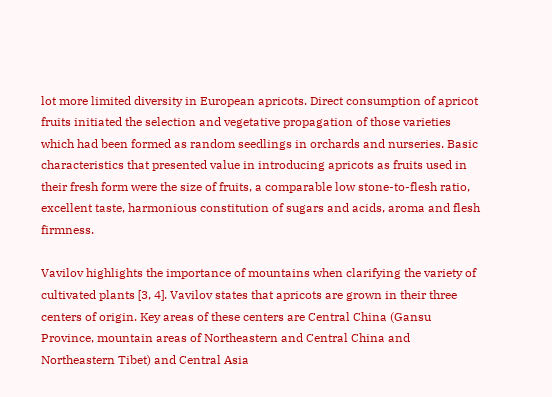lot more limited diversity in European apricots. Direct consumption of apricot fruits initiated the selection and vegetative propagation of those varieties which had been formed as random seedlings in orchards and nurseries. Basic characteristics that presented value in introducing apricots as fruits used in their fresh form were the size of fruits, a comparable low stone-to-flesh ratio, excellent taste, harmonious constitution of sugars and acids, aroma and flesh firmness.

Vavilov highlights the importance of mountains when clarifying the variety of cultivated plants [3, 4]. Vavilov states that apricots are grown in their three centers of origin. Key areas of these centers are Central China (Gansu Province, mountain areas of Northeastern and Central China and Northeastern Tibet) and Central Asia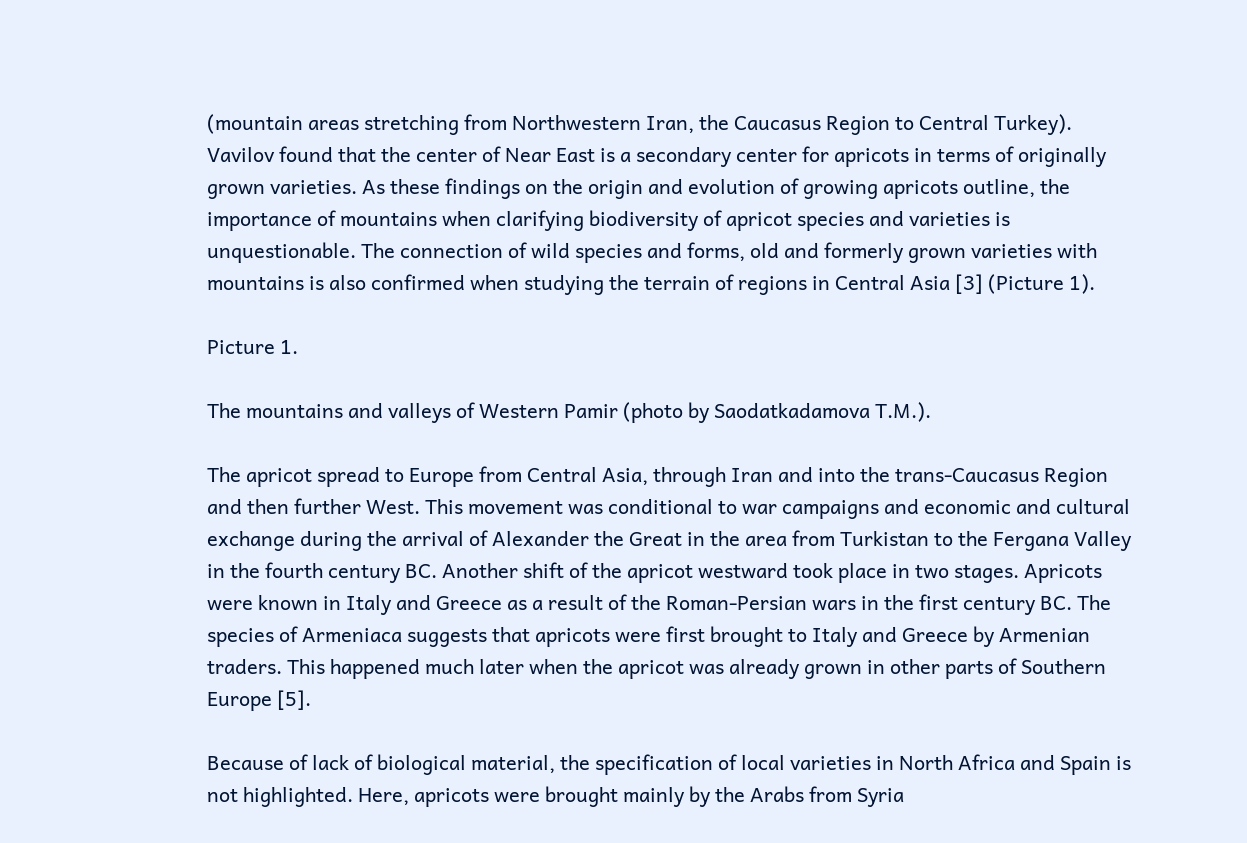(mountain areas stretching from Northwestern Iran, the Caucasus Region to Central Turkey). Vavilov found that the center of Near East is a secondary center for apricots in terms of originally grown varieties. As these findings on the origin and evolution of growing apricots outline, the importance of mountains when clarifying biodiversity of apricot species and varieties is unquestionable. The connection of wild species and forms, old and formerly grown varieties with mountains is also confirmed when studying the terrain of regions in Central Asia [3] (Picture 1).

Picture 1.

The mountains and valleys of Western Pamir (photo by Saodatkadamova T.M.).

The apricot spread to Europe from Central Asia, through Iran and into the trans-Caucasus Region and then further West. This movement was conditional to war campaigns and economic and cultural exchange during the arrival of Alexander the Great in the area from Turkistan to the Fergana Valley in the fourth century BC. Another shift of the apricot westward took place in two stages. Apricots were known in Italy and Greece as a result of the Roman-Persian wars in the first century BC. The species of Armeniaca suggests that apricots were first brought to Italy and Greece by Armenian traders. This happened much later when the apricot was already grown in other parts of Southern Europe [5].

Because of lack of biological material, the specification of local varieties in North Africa and Spain is not highlighted. Here, apricots were brought mainly by the Arabs from Syria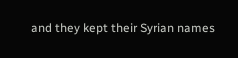and they kept their Syrian names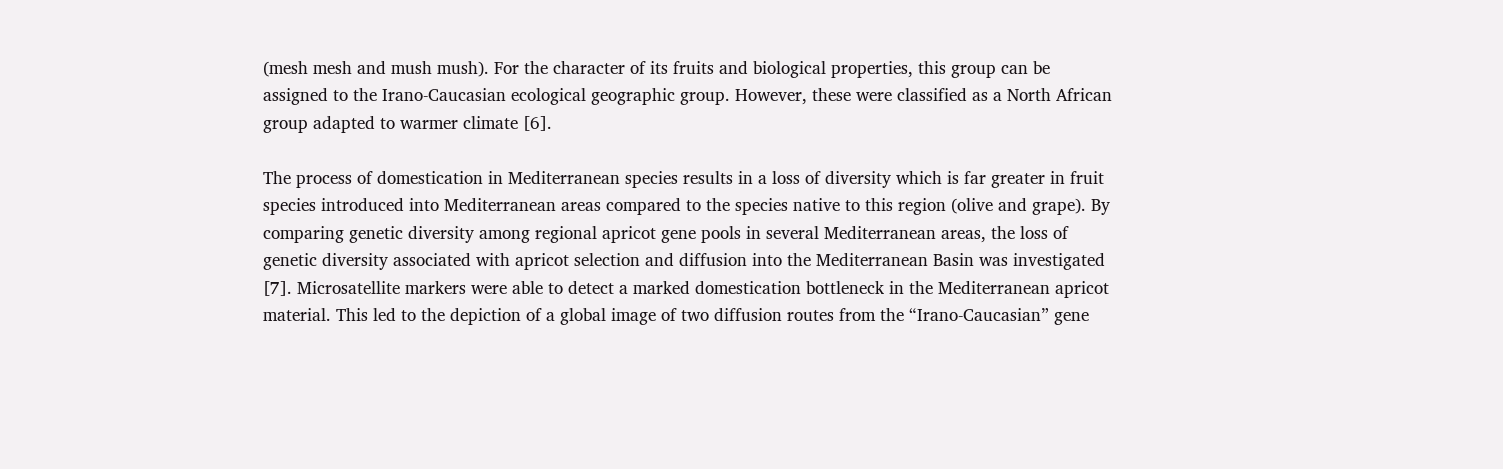(mesh mesh and mush mush). For the character of its fruits and biological properties, this group can be assigned to the Irano-Caucasian ecological geographic group. However, these were classified as a North African group adapted to warmer climate [6].

The process of domestication in Mediterranean species results in a loss of diversity which is far greater in fruit species introduced into Mediterranean areas compared to the species native to this region (olive and grape). By comparing genetic diversity among regional apricot gene pools in several Mediterranean areas, the loss of genetic diversity associated with apricot selection and diffusion into the Mediterranean Basin was investigated [7]. Microsatellite markers were able to detect a marked domestication bottleneck in the Mediterranean apricot material. This led to the depiction of a global image of two diffusion routes from the “Irano-Caucasian” gene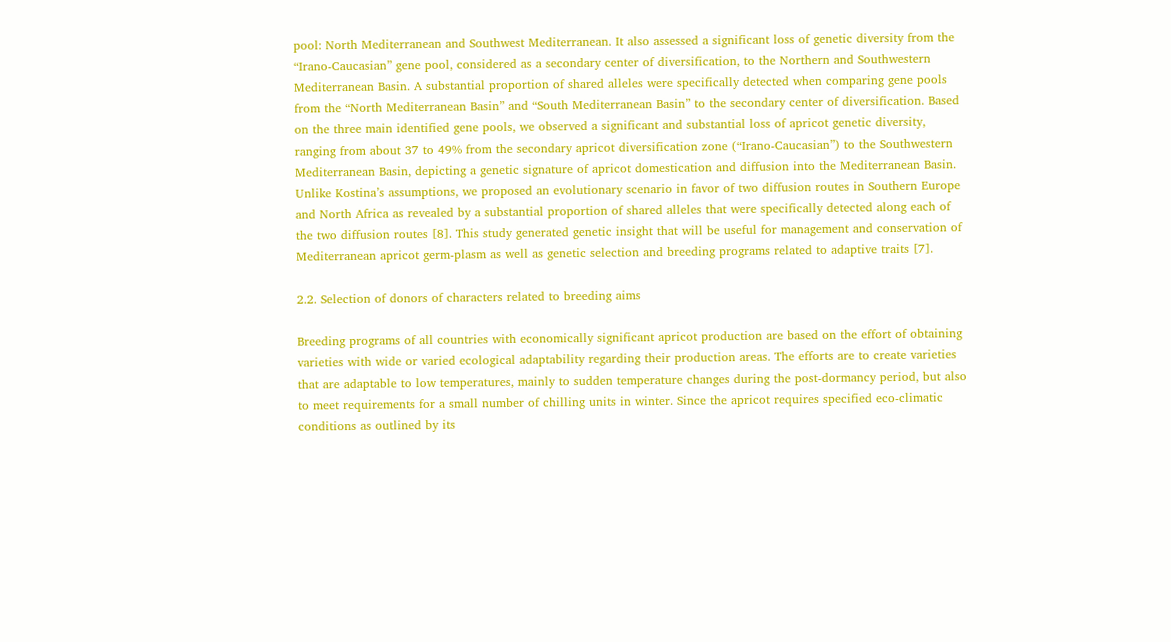pool: North Mediterranean and Southwest Mediterranean. It also assessed a significant loss of genetic diversity from the “Irano-Caucasian” gene pool, considered as a secondary center of diversification, to the Northern and Southwestern Mediterranean Basin. A substantial proportion of shared alleles were specifically detected when comparing gene pools from the “North Mediterranean Basin” and “South Mediterranean Basin” to the secondary center of diversification. Based on the three main identified gene pools, we observed a significant and substantial loss of apricot genetic diversity, ranging from about 37 to 49% from the secondary apricot diversification zone (“Irano-Caucasian”) to the Southwestern Mediterranean Basin, depicting a genetic signature of apricot domestication and diffusion into the Mediterranean Basin. Unlike Kostina’s assumptions, we proposed an evolutionary scenario in favor of two diffusion routes in Southern Europe and North Africa as revealed by a substantial proportion of shared alleles that were specifically detected along each of the two diffusion routes [8]. This study generated genetic insight that will be useful for management and conservation of Mediterranean apricot germ-plasm as well as genetic selection and breeding programs related to adaptive traits [7].

2.2. Selection of donors of characters related to breeding aims

Breeding programs of all countries with economically significant apricot production are based on the effort of obtaining varieties with wide or varied ecological adaptability regarding their production areas. The efforts are to create varieties that are adaptable to low temperatures, mainly to sudden temperature changes during the post-dormancy period, but also to meet requirements for a small number of chilling units in winter. Since the apricot requires specified eco-climatic conditions as outlined by its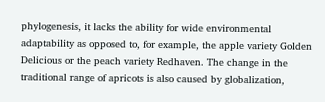phylogenesis, it lacks the ability for wide environmental adaptability as opposed to, for example, the apple variety Golden Delicious or the peach variety Redhaven. The change in the traditional range of apricots is also caused by globalization,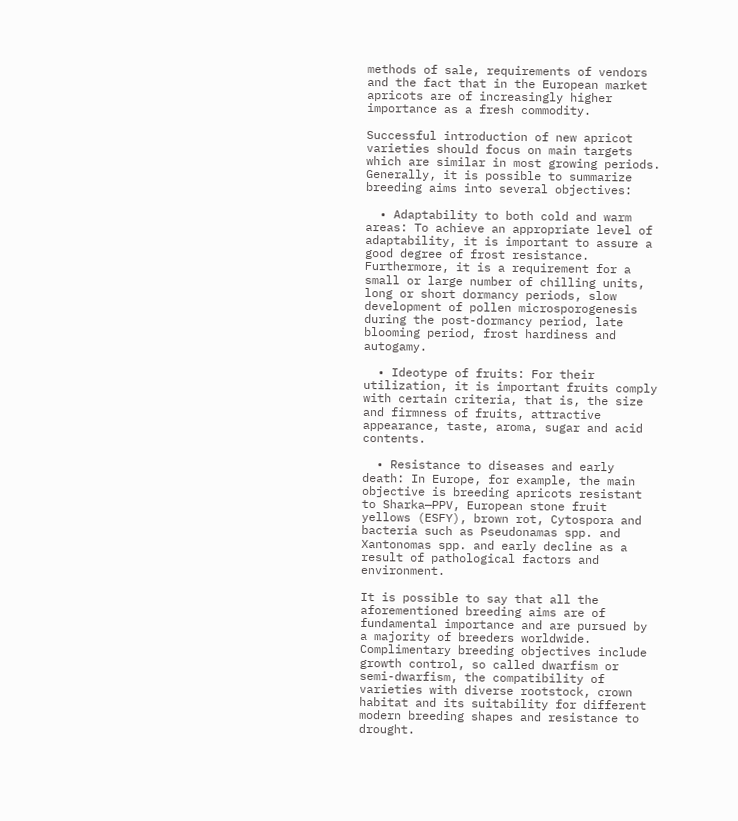methods of sale, requirements of vendors and the fact that in the European market apricots are of increasingly higher importance as a fresh commodity.

Successful introduction of new apricot varieties should focus on main targets which are similar in most growing periods. Generally, it is possible to summarize breeding aims into several objectives:

  • Adaptability to both cold and warm areas: To achieve an appropriate level of adaptability, it is important to assure a good degree of frost resistance. Furthermore, it is a requirement for a small or large number of chilling units, long or short dormancy periods, slow development of pollen microsporogenesis during the post-dormancy period, late blooming period, frost hardiness and autogamy.

  • Ideotype of fruits: For their utilization, it is important fruits comply with certain criteria, that is, the size and firmness of fruits, attractive appearance, taste, aroma, sugar and acid contents.

  • Resistance to diseases and early death: In Europe, for example, the main objective is breeding apricots resistant to Sharka—PPV, European stone fruit yellows (ESFY), brown rot, Cytospora and bacteria such as Pseudonamas spp. and Xantonomas spp. and early decline as a result of pathological factors and environment.

It is possible to say that all the aforementioned breeding aims are of fundamental importance and are pursued by a majority of breeders worldwide. Complimentary breeding objectives include growth control, so called dwarfism or semi-dwarfism, the compatibility of varieties with diverse rootstock, crown habitat and its suitability for different modern breeding shapes and resistance to drought.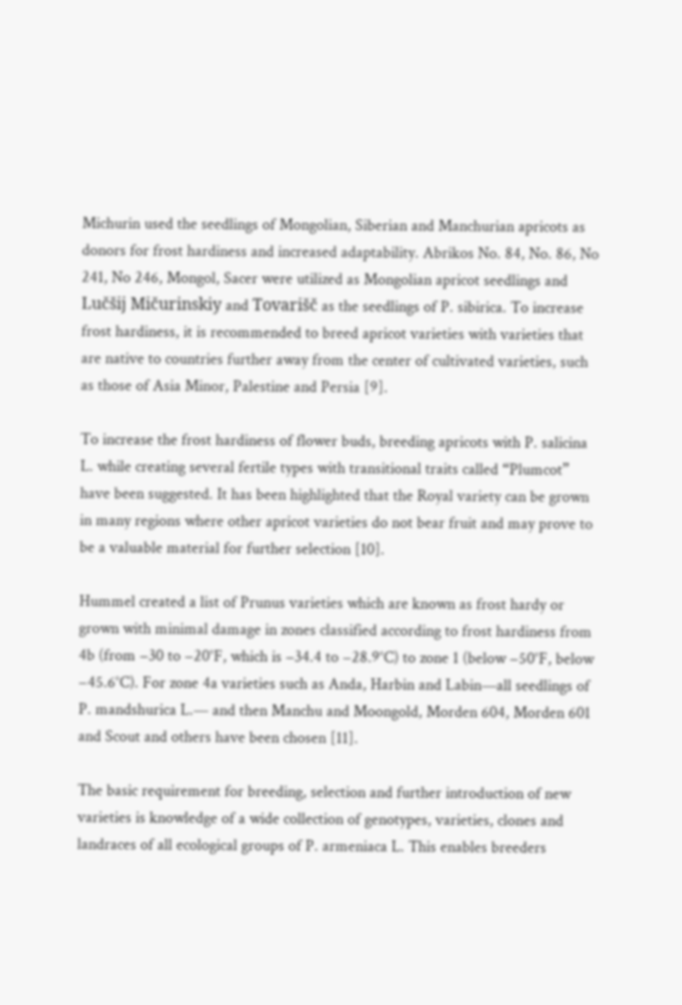Michurin used the seedlings of Mongolian, Siberian and Manchurian apricots as donors for frost hardiness and increased adaptability. Abrikos No. 84, No. 86, No 241, No 246, Mongol, Sacer were utilized as Mongolian apricot seedlings and Lučšij Mičurinskiy and Tovarišč as the seedlings of P. sibirica. To increase frost hardiness, it is recommended to breed apricot varieties with varieties that are native to countries further away from the center of cultivated varieties, such as those of Asia Minor, Palestine and Persia [9].

To increase the frost hardiness of flower buds, breeding apricots with P. salicina L. while creating several fertile types with transitional traits called “Plumcot” have been suggested. It has been highlighted that the Royal variety can be grown in many regions where other apricot varieties do not bear fruit and may prove to be a valuable material for further selection [10].

Hummel created a list of Prunus varieties which are known as frost hardy or grown with minimal damage in zones classified according to frost hardiness from 4b (from −30 to −20°F, which is −34.4 to −28.9°C) to zone 1 (below −50°F, below −45.6°C). For zone 4a varieties such as Anda, Harbin and Labin—all seedlings of P. mandshurica L.— and then Manchu and Moongold, Morden 604, Morden 601 and Scout and others have been chosen [11].

The basic requirement for breeding, selection and further introduction of new varieties is knowledge of a wide collection of genotypes, varieties, clones and landraces of all ecological groups of P. armeniaca L. This enables breeders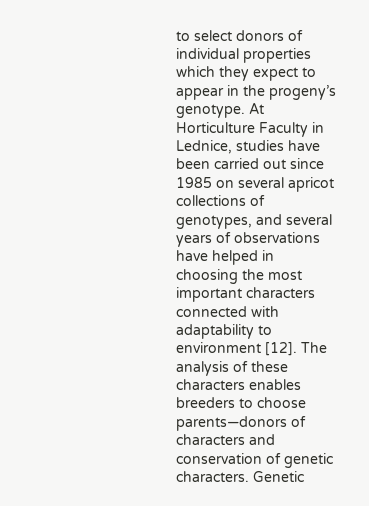to select donors of individual properties which they expect to appear in the progeny’s genotype. At Horticulture Faculty in Lednice, studies have been carried out since 1985 on several apricot collections of genotypes, and several years of observations have helped in choosing the most important characters connected with adaptability to environment [12]. The analysis of these characters enables breeders to choose parents—donors of characters and conservation of genetic characters. Genetic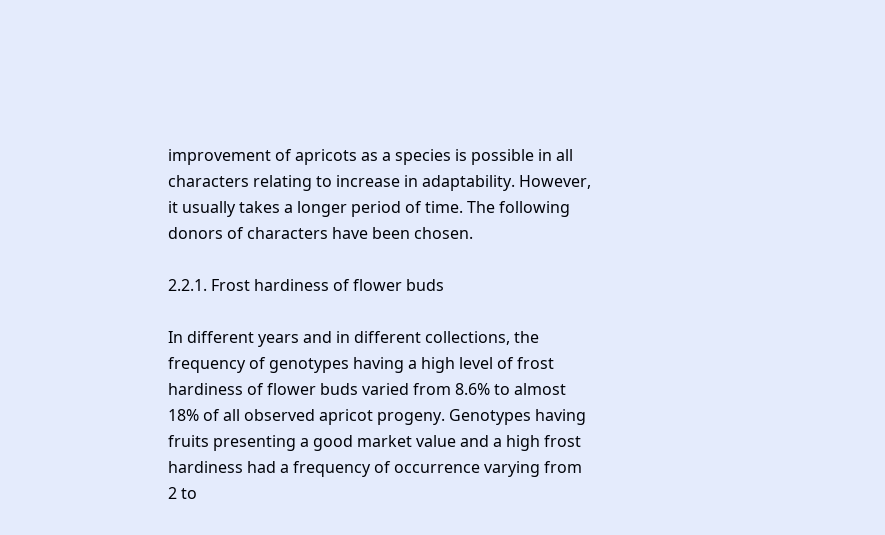improvement of apricots as a species is possible in all characters relating to increase in adaptability. However, it usually takes a longer period of time. The following donors of characters have been chosen.

2.2.1. Frost hardiness of flower buds

In different years and in different collections, the frequency of genotypes having a high level of frost hardiness of flower buds varied from 8.6% to almost 18% of all observed apricot progeny. Genotypes having fruits presenting a good market value and a high frost hardiness had a frequency of occurrence varying from 2 to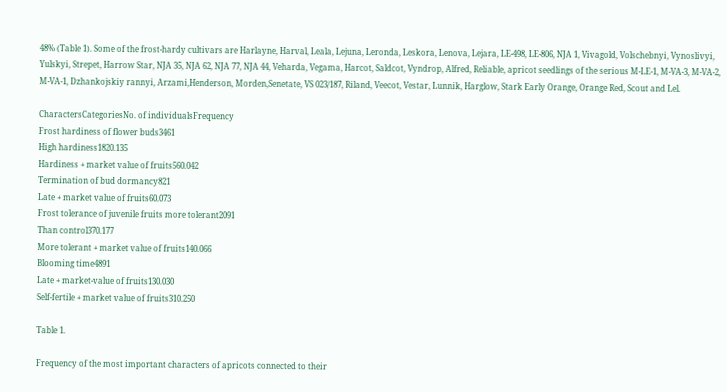48% (Table 1). Some of the frost-hardy cultivars are Harlayne, Harval, Leala, Lejuna, Leronda, Leskora, Lenova, Lejara, LE-498, LE-806, NJA 1, Vivagold, Volschebnyi, Vynoslivyi, Yulskyi, Strepet, Harrow Star, NJA 35, NJA 62, NJA 77, NJA 44, Veharda, Vegama, Harcot, Saldcot, Vyndrop, Alfred, Reliable, apricot seedlings of the serious M-LE-1, M-VA-3, M-VA-2, M-VA-1, Dzhankojskiy rannyi, Arzami,Henderson, Morden,Senetate, VS 023/187, Riland, Veecot, Vestar, Lunnik, Harglow, Stark Early Orange, Orange Red, Scout and Lel.

CharactersCategoriesNo. of individualsFrequency
Frost hardiness of flower buds3461
High hardiness1820.135
Hardiness + market value of fruits560.042
Termination of bud dormancy821
Late + market value of fruits60.073
Frost tolerance of juvenile fruits more tolerant2091
Than control370.177
More tolerant + market value of fruits140.066
Blooming time4891
Late + market-value of fruits130.030
Self-fertile + market value of fruits310.250

Table 1.

Frequency of the most important characters of apricots connected to their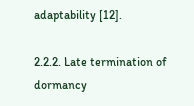adaptability [12].

2.2.2. Late termination of dormancy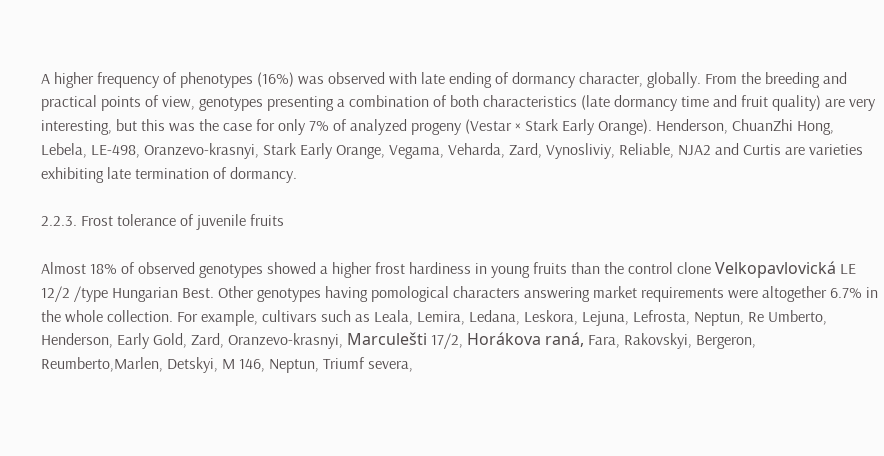A higher frequency of phenotypes (16%) was observed with late ending of dormancy character, globally. From the breeding and practical points of view, genotypes presenting a combination of both characteristics (late dormancy time and fruit quality) are very interesting, but this was the case for only 7% of analyzed progeny (Vestar × Stark Early Orange). Henderson, ChuanZhi Hong, Lebela, LE-498, Oranzevo-krasnyi, Stark Early Orange, Vegama, Veharda, Zard, Vynosliviy, Reliable, NJA2 and Curtis are varieties exhibiting late termination of dormancy.

2.2.3. Frost tolerance of juvenile fruits

Almost 18% of observed genotypes showed a higher frost hardiness in young fruits than the control clone Velkopavlovická LE 12/2 /type Hungarian Best. Other genotypes having pomological characters answering market requirements were altogether 6.7% in the whole collection. For example, cultivars such as Leala, Lemira, Ledana, Leskora, Lejuna, Lefrosta, Neptun, Re Umberto, Henderson, Early Gold, Zard, Oranzevo-krasnyi, Marculešti 17/2, Horákova raná, Fara, Rakovskyi, Bergeron, Reumberto,Marlen, Detskyi, M 146, Neptun, Triumf severa,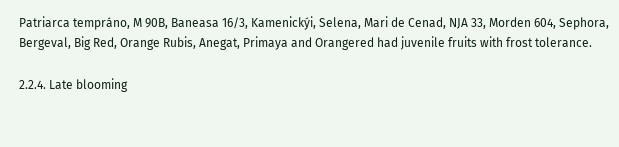Patriarca tempráno, M 90B, Baneasa 16/3, Kamenickýi, Selena, Mari de Cenad, NJA 33, Morden 604, Sephora, Bergeval, Big Red, Orange Rubis, Anegat, Primaya and Orangered had juvenile fruits with frost tolerance.

2.2.4. Late blooming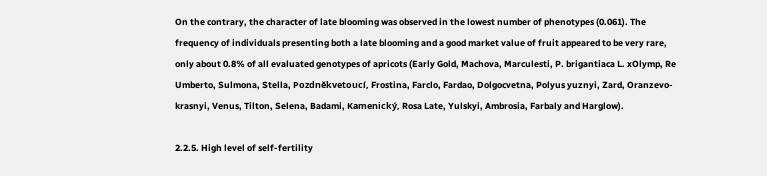On the contrary, the character of late blooming was observed in the lowest number of phenotypes (0.061). The frequency of individuals presenting both a late blooming and a good market value of fruit appeared to be very rare, only about 0.8% of all evaluated genotypes of apricots (Early Gold, Machova, Marculesti, P. brigantiaca L. xOlymp, Re Umberto, Sulmona, Stella, Pozdněkvetoucí, Frostina, Farclo, Fardao, Dolgocvetna, Polyus yuznyi, Zard, Oranzevo-krasnyi, Venus, Tilton, Selena, Badami, Kamenický, Rosa Late, Yulskyi, Ambrosia, Farbaly and Harglow).

2.2.5. High level of self-fertility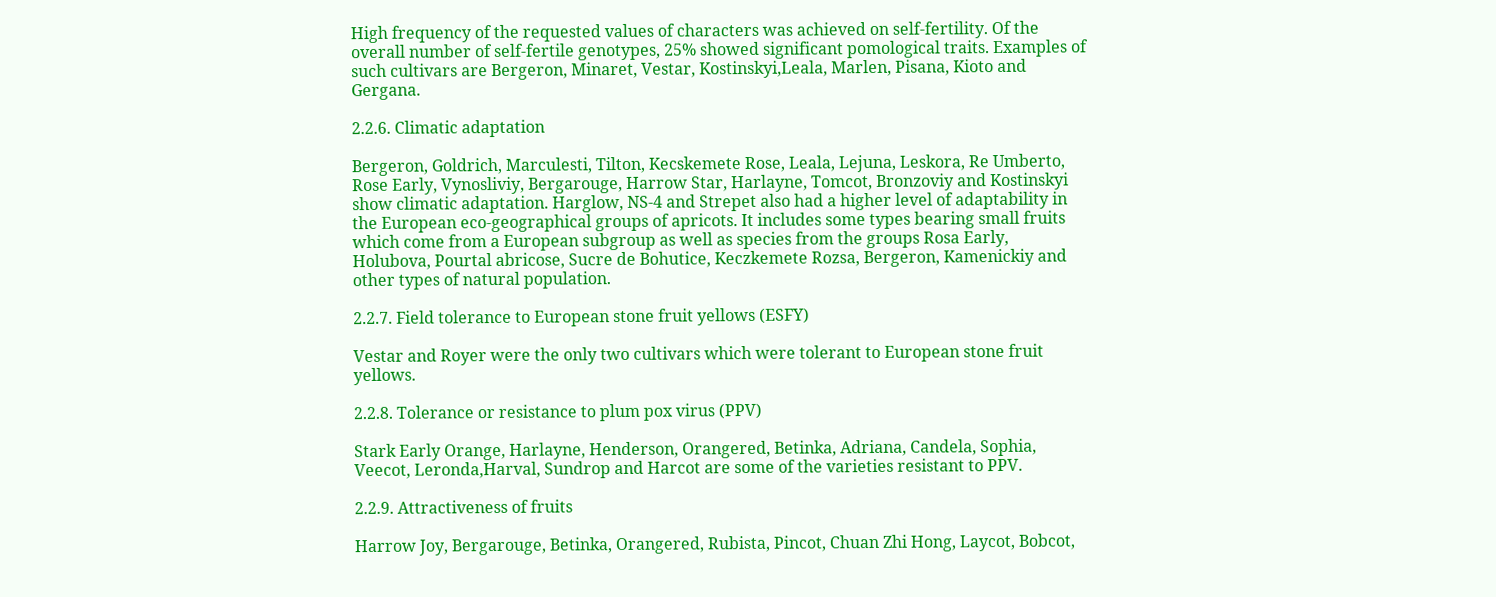High frequency of the requested values of characters was achieved on self-fertility. Of the overall number of self-fertile genotypes, 25% showed significant pomological traits. Examples of such cultivars are Bergeron, Minaret, Vestar, Kostinskyi,Leala, Marlen, Pisana, Kioto and Gergana.

2.2.6. Climatic adaptation

Bergeron, Goldrich, Marculesti, Tilton, Kecskemete Rose, Leala, Lejuna, Leskora, Re Umberto, Rose Early, Vynosliviy, Bergarouge, Harrow Star, Harlayne, Tomcot, Bronzoviy and Kostinskyi show climatic adaptation. Harglow, NS-4 and Strepet also had a higher level of adaptability in the European eco-geographical groups of apricots. It includes some types bearing small fruits which come from a European subgroup as well as species from the groups Rosa Early, Holubova, Pourtal abricose, Sucre de Bohutice, Keczkemete Rozsa, Bergeron, Kamenickiy and other types of natural population.

2.2.7. Field tolerance to European stone fruit yellows (ESFY)

Vestar and Royer were the only two cultivars which were tolerant to European stone fruit yellows.

2.2.8. Tolerance or resistance to plum pox virus (PPV)

Stark Early Orange, Harlayne, Henderson, Orangered, Betinka, Adriana, Candela, Sophia, Veecot, Leronda,Harval, Sundrop and Harcot are some of the varieties resistant to PPV.

2.2.9. Attractiveness of fruits

Harrow Joy, Bergarouge, Betinka, Orangered, Rubista, Pincot, Chuan Zhi Hong, Laycot, Bobcot,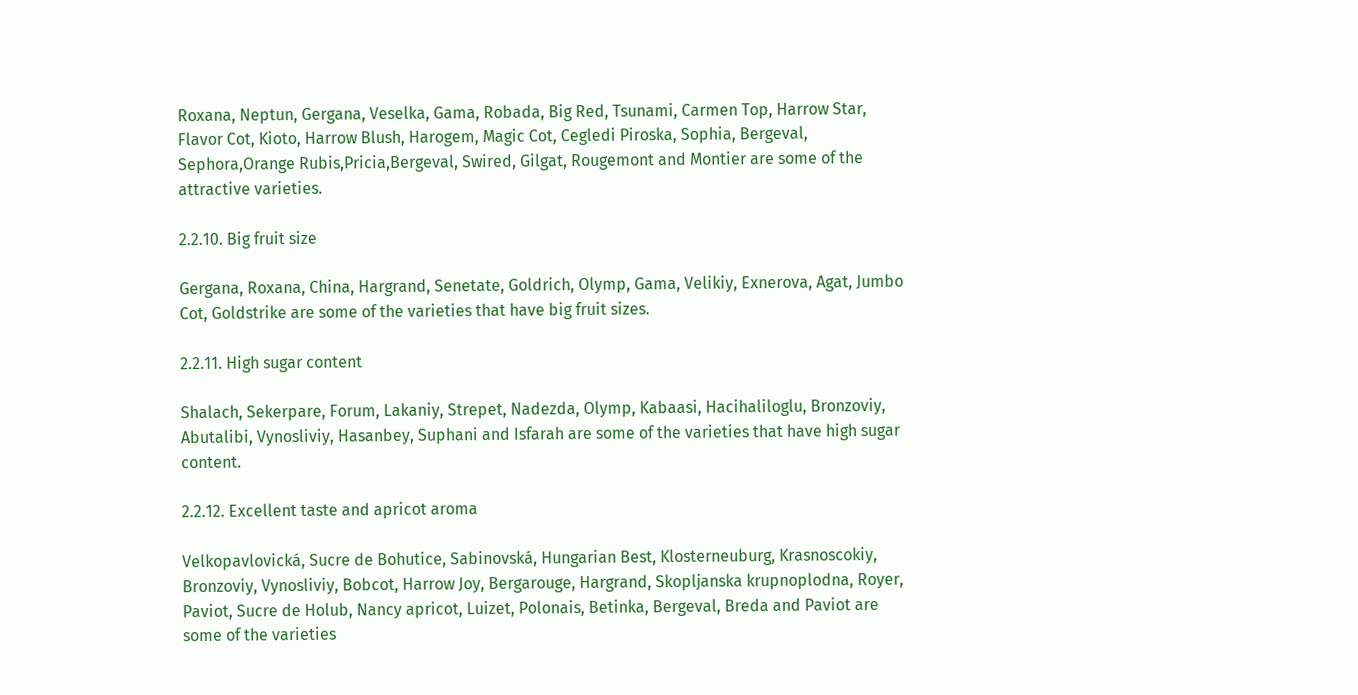Roxana, Neptun, Gergana, Veselka, Gama, Robada, Big Red, Tsunami, Carmen Top, Harrow Star, Flavor Cot, Kioto, Harrow Blush, Harogem, Magic Cot, Cegledi Piroska, Sophia, Bergeval, Sephora,Orange Rubis,Pricia,Bergeval, Swired, Gilgat, Rougemont and Montier are some of the attractive varieties.

2.2.10. Big fruit size

Gergana, Roxana, China, Hargrand, Senetate, Goldrich, Olymp, Gama, Velikiy, Exnerova, Agat, Jumbo Cot, Goldstrike are some of the varieties that have big fruit sizes.

2.2.11. High sugar content

Shalach, Sekerpare, Forum, Lakaniy, Strepet, Nadezda, Olymp, Kabaasi, Hacihaliloglu, Bronzoviy, Abutalibi, Vynosliviy, Hasanbey, Suphani and Isfarah are some of the varieties that have high sugar content.

2.2.12. Excellent taste and apricot aroma

Velkopavlovická, Sucre de Bohutice, Sabinovská, Hungarian Best, Klosterneuburg, Krasnoscokiy, Bronzoviy, Vynosliviy, Bobcot, Harrow Joy, Bergarouge, Hargrand, Skopljanska krupnoplodna, Royer, Paviot, Sucre de Holub, Nancy apricot, Luizet, Polonais, Betinka, Bergeval, Breda and Paviot are some of the varieties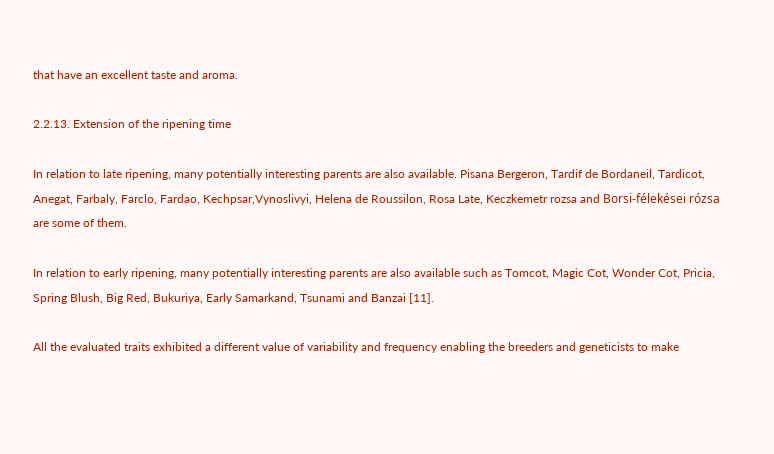that have an excellent taste and aroma.

2.2.13. Extension of the ripening time

In relation to late ripening, many potentially interesting parents are also available. Pisana Bergeron, Tardif de Bordaneil, Tardicot, Anegat, Farbaly, Farclo, Fardao, Kechpsar,Vynoslivyi, Helena de Roussilon, Rosa Late, Keczkemetr rozsa and Borsi-félekései rózsa are some of them.

In relation to early ripening, many potentially interesting parents are also available such as Tomcot, Magic Cot, Wonder Cot, Pricia, Spring Blush, Big Red, Bukuriya, Early Samarkand, Tsunami and Banzai [11].

All the evaluated traits exhibited a different value of variability and frequency enabling the breeders and geneticists to make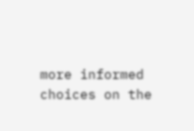more informed choices on the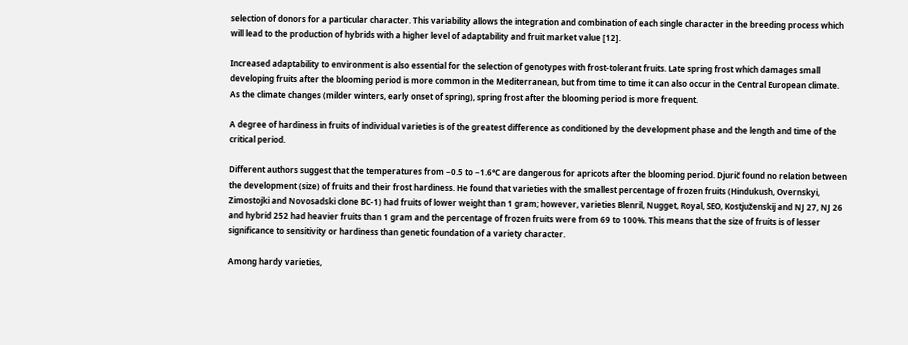selection of donors for a particular character. This variability allows the integration and combination of each single character in the breeding process which will lead to the production of hybrids with a higher level of adaptability and fruit market value [12].

Increased adaptability to environment is also essential for the selection of genotypes with frost-tolerant fruits. Late spring frost which damages small developing fruits after the blooming period is more common in the Mediterranean, but from time to time it can also occur in the Central European climate. As the climate changes (milder winters, early onset of spring), spring frost after the blooming period is more frequent.

A degree of hardiness in fruits of individual varieties is of the greatest difference as conditioned by the development phase and the length and time of the critical period.

Different authors suggest that the temperatures from −0.5 to −1.6°C are dangerous for apricots after the blooming period. Djurič found no relation between the development (size) of fruits and their frost hardiness. He found that varieties with the smallest percentage of frozen fruits (Hindukush, Overnskyi, Zimostojki and Novosadski clone BC-1) had fruits of lower weight than 1 gram; however, varieties Blenril, Nugget, Royal, SEO, Kostjuženskij and NJ 27, NJ 26 and hybrid 252 had heavier fruits than 1 gram and the percentage of frozen fruits were from 69 to 100%. This means that the size of fruits is of lesser significance to sensitivity or hardiness than genetic foundation of a variety character.

Among hardy varieties,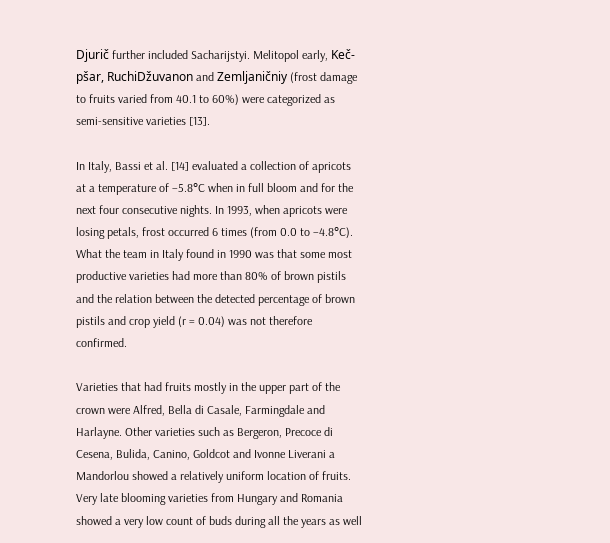Djurič further included Sacharijstyi. Melitopol early, Keč-pšar, RuchiDžuvanon and Zemljaničniy (frost damage to fruits varied from 40.1 to 60%) were categorized as semi-sensitive varieties [13].

In Italy, Bassi et al. [14] evaluated a collection of apricots at a temperature of −5.8°C when in full bloom and for the next four consecutive nights. In 1993, when apricots were losing petals, frost occurred 6 times (from 0.0 to −4.8°C). What the team in Italy found in 1990 was that some most productive varieties had more than 80% of brown pistils and the relation between the detected percentage of brown pistils and crop yield (r = 0.04) was not therefore confirmed.

Varieties that had fruits mostly in the upper part of the crown were Alfred, Bella di Casale, Farmingdale and Harlayne. Other varieties such as Bergeron, Precoce di Cesena, Bulida, Canino, Goldcot and Ivonne Liverani a Mandorlou showed a relatively uniform location of fruits. Very late blooming varieties from Hungary and Romania showed a very low count of buds during all the years as well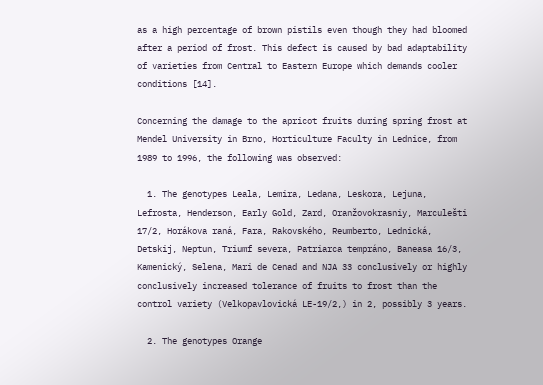as a high percentage of brown pistils even though they had bloomed after a period of frost. This defect is caused by bad adaptability of varieties from Central to Eastern Europe which demands cooler conditions [14].

Concerning the damage to the apricot fruits during spring frost at Mendel University in Brno, Horticulture Faculty in Lednice, from 1989 to 1996, the following was observed:

  1. The genotypes Leala, Lemira, Ledana, Leskora, Lejuna, Lefrosta, Henderson, Early Gold, Zard, Oranžovokrasniy, Marculešti 17/2, Horákova raná, Fara, Rakovského, Reumberto, Lednická, Detskij, Neptun, Triumf severa, Patriarca tempráno, Baneasa 16/3, Kamenický, Selena, Mari de Cenad and NJA 33 conclusively or highly conclusively increased tolerance of fruits to frost than the control variety (Velkopavlovická LE-19/2,) in 2, possibly 3 years.

  2. The genotypes Orange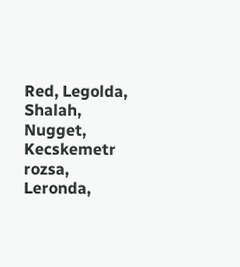Red, Legolda, Shalah, Nugget, Kecskemetr rozsa, Leronda,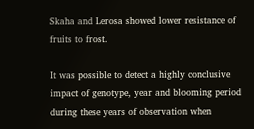Skaha and Lerosa showed lower resistance of fruits to frost.

It was possible to detect a highly conclusive impact of genotype, year and blooming period during these years of observation when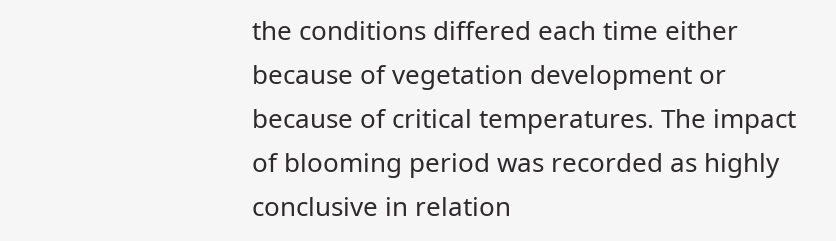the conditions differed each time either because of vegetation development or because of critical temperatures. The impact of blooming period was recorded as highly conclusive in relation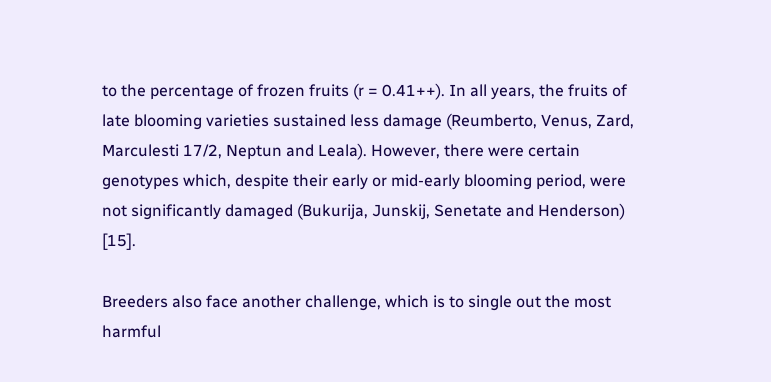to the percentage of frozen fruits (r = 0.41++). In all years, the fruits of late blooming varieties sustained less damage (Reumberto, Venus, Zard, Marculesti 17/2, Neptun and Leala). However, there were certain genotypes which, despite their early or mid-early blooming period, were not significantly damaged (Bukurija, Junskij, Senetate and Henderson) [15].

Breeders also face another challenge, which is to single out the most harmful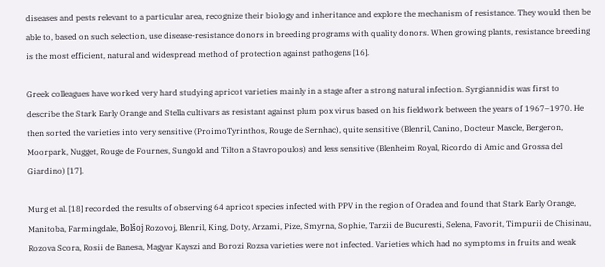diseases and pests relevant to a particular area, recognize their biology and inheritance and explore the mechanism of resistance. They would then be able to, based on such selection, use disease-resistance donors in breeding programs with quality donors. When growing plants, resistance breeding is the most efficient, natural and widespread method of protection against pathogens [16].

Greek colleagues have worked very hard studying apricot varieties mainly in a stage after a strong natural infection. Syrgiannidis was first to describe the Stark Early Orange and Stella cultivars as resistant against plum pox virus based on his fieldwork between the years of 1967–1970. He then sorted the varieties into very sensitive (ProimoTyrinthos, Rouge de Sernhac), quite sensitive (Blenril, Canino, Docteur Mascle, Bergeron, Moorpark, Nugget, Rouge de Fournes, Sungold and Tilton a Stavropoulos) and less sensitive (Blenheim Royal, Ricordo di Amic and Grossa del Giardino) [17].

Murg et al. [18] recorded the results of observing 64 apricot species infected with PPV in the region of Oradea and found that Stark Early Orange, Manitoba, Farmingdale, Bolšoj Rozovoj, Blenril, King, Doty, Arzami, Pize, Smyrna, Sophie, Tarzii de Bucuresti, Selena, Favorit, Timpurii de Chisinau, Rozova Scora, Rosii de Banesa, Magyar Kayszi and Borozi Rozsa varieties were not infected. Varieties which had no symptoms in fruits and weak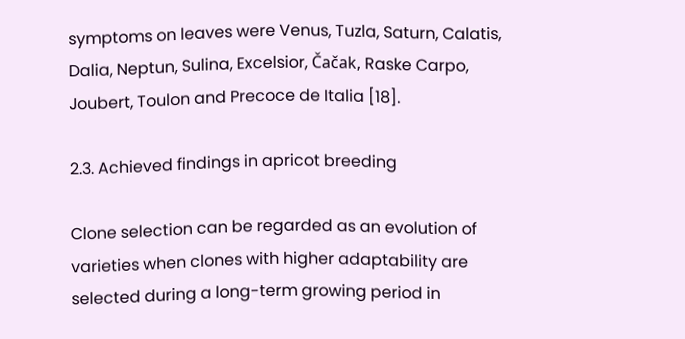symptoms on leaves were Venus, Tuzla, Saturn, Calatis, Dalia, Neptun, Sulina, Excelsior, Čačak, Raske Carpo, Joubert, Toulon and Precoce de Italia [18].

2.3. Achieved findings in apricot breeding

Clone selection can be regarded as an evolution of varieties when clones with higher adaptability are selected during a long-term growing period in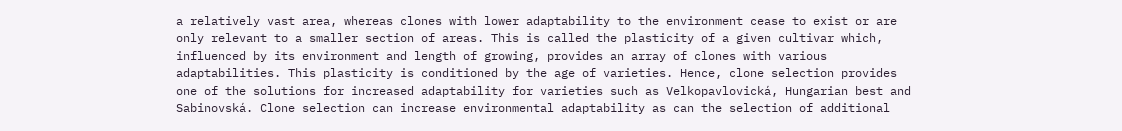a relatively vast area, whereas clones with lower adaptability to the environment cease to exist or are only relevant to a smaller section of areas. This is called the plasticity of a given cultivar which, influenced by its environment and length of growing, provides an array of clones with various adaptabilities. This plasticity is conditioned by the age of varieties. Hence, clone selection provides one of the solutions for increased adaptability for varieties such as Velkopavlovická, Hungarian best and Sabinovská. Clone selection can increase environmental adaptability as can the selection of additional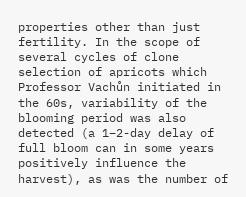properties other than just fertility. In the scope of several cycles of clone selection of apricots which Professor Vachůn initiated in the 60s, variability of the blooming period was also detected (a 1–2-day delay of full bloom can in some years positively influence the harvest), as was the number of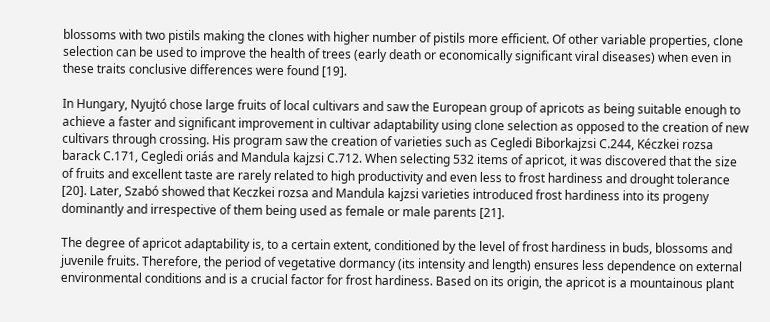blossoms with two pistils making the clones with higher number of pistils more efficient. Of other variable properties, clone selection can be used to improve the health of trees (early death or economically significant viral diseases) when even in these traits conclusive differences were found [19].

In Hungary, Nyujtó chose large fruits of local cultivars and saw the European group of apricots as being suitable enough to achieve a faster and significant improvement in cultivar adaptability using clone selection as opposed to the creation of new cultivars through crossing. His program saw the creation of varieties such as Cegledi Biborkajzsi C.244, Kéczkei rozsa barack C.171, Cegledi oriás and Mandula kajzsi C.712. When selecting 532 items of apricot, it was discovered that the size of fruits and excellent taste are rarely related to high productivity and even less to frost hardiness and drought tolerance [20]. Later, Szabó showed that Keczkei rozsa and Mandula kajzsi varieties introduced frost hardiness into its progeny dominantly and irrespective of them being used as female or male parents [21].

The degree of apricot adaptability is, to a certain extent, conditioned by the level of frost hardiness in buds, blossoms and juvenile fruits. Therefore, the period of vegetative dormancy (its intensity and length) ensures less dependence on external environmental conditions and is a crucial factor for frost hardiness. Based on its origin, the apricot is a mountainous plant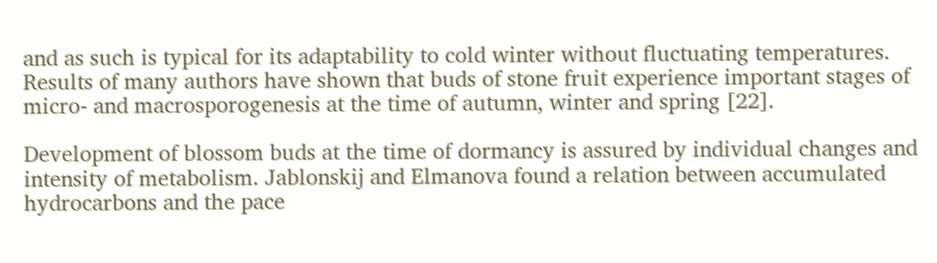and as such is typical for its adaptability to cold winter without fluctuating temperatures. Results of many authors have shown that buds of stone fruit experience important stages of micro- and macrosporogenesis at the time of autumn, winter and spring [22].

Development of blossom buds at the time of dormancy is assured by individual changes and intensity of metabolism. Jablonskij and Elmanova found a relation between accumulated hydrocarbons and the pace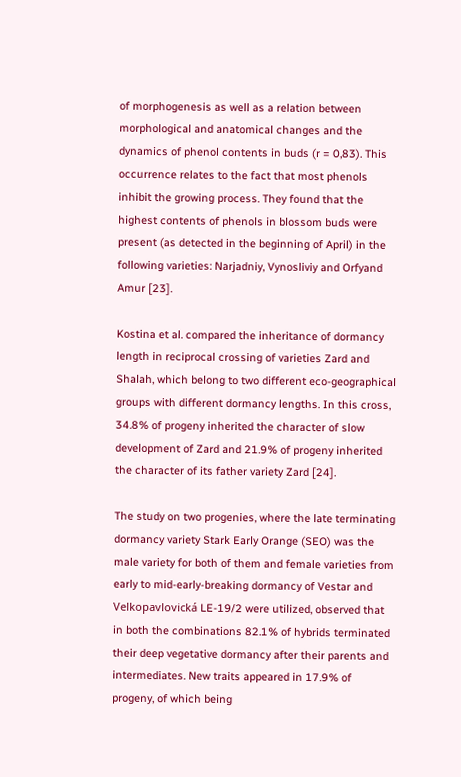of morphogenesis as well as a relation between morphological and anatomical changes and the dynamics of phenol contents in buds (r = 0,83). This occurrence relates to the fact that most phenols inhibit the growing process. They found that the highest contents of phenols in blossom buds were present (as detected in the beginning of April) in the following varieties: Narjadniy, Vynosliviy and Orfyand Amur [23].

Kostina et al. compared the inheritance of dormancy length in reciprocal crossing of varieties Zard and Shalah, which belong to two different eco-geographical groups with different dormancy lengths. In this cross, 34.8% of progeny inherited the character of slow development of Zard and 21.9% of progeny inherited the character of its father variety Zard [24].

The study on two progenies, where the late terminating dormancy variety Stark Early Orange (SEO) was the male variety for both of them and female varieties from early to mid-early-breaking dormancy of Vestar and Velkopavlovická LE-19/2 were utilized, observed that in both the combinations 82.1% of hybrids terminated their deep vegetative dormancy after their parents and intermediates. New traits appeared in 17.9% of progeny, of which being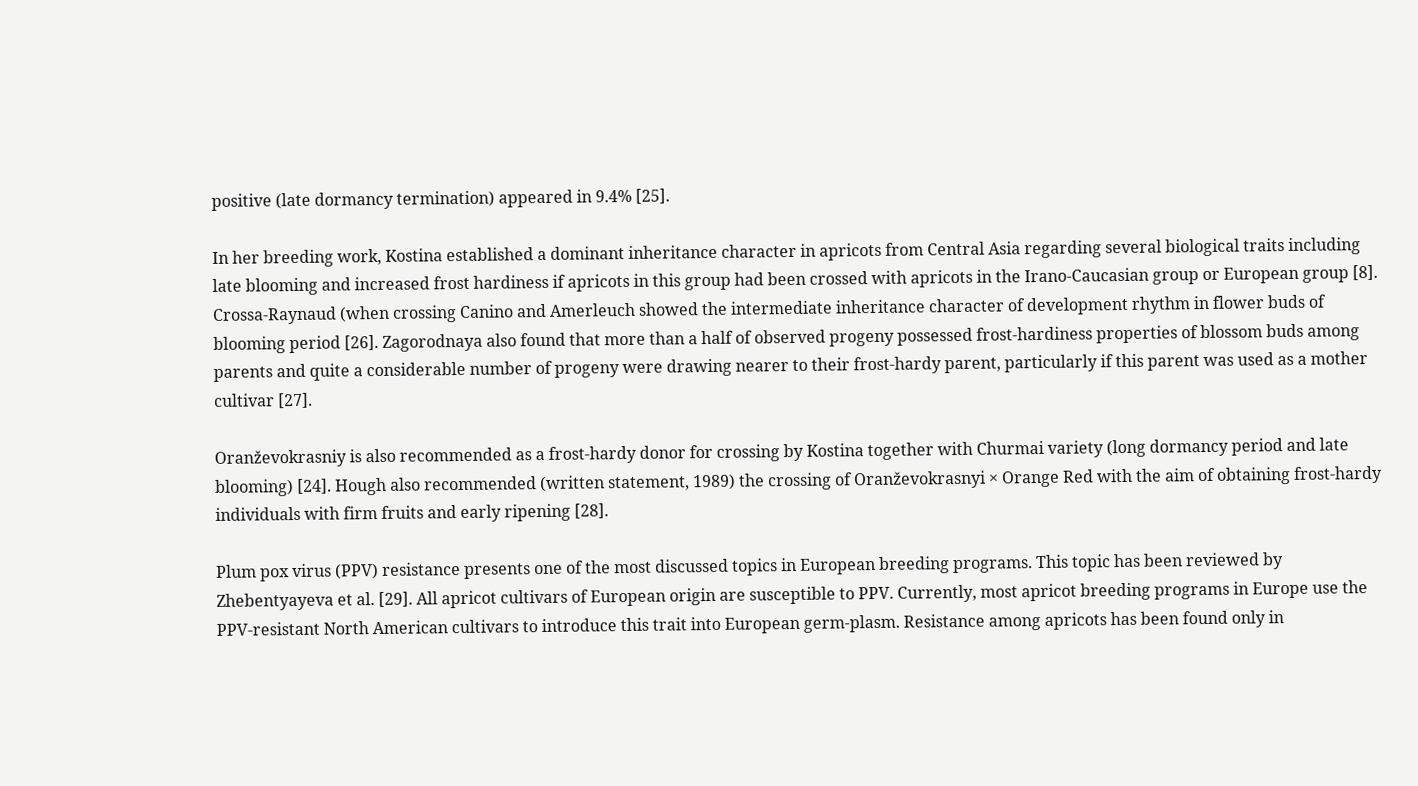positive (late dormancy termination) appeared in 9.4% [25].

In her breeding work, Kostina established a dominant inheritance character in apricots from Central Asia regarding several biological traits including late blooming and increased frost hardiness if apricots in this group had been crossed with apricots in the Irano-Caucasian group or European group [8]. Crossa-Raynaud (when crossing Canino and Amerleuch showed the intermediate inheritance character of development rhythm in flower buds of blooming period [26]. Zagorodnaya also found that more than a half of observed progeny possessed frost-hardiness properties of blossom buds among parents and quite a considerable number of progeny were drawing nearer to their frost-hardy parent, particularly if this parent was used as a mother cultivar [27].

Oranževokrasniy is also recommended as a frost-hardy donor for crossing by Kostina together with Churmai variety (long dormancy period and late blooming) [24]. Hough also recommended (written statement, 1989) the crossing of Oranževokrasnyi × Orange Red with the aim of obtaining frost-hardy individuals with firm fruits and early ripening [28].

Plum pox virus (PPV) resistance presents one of the most discussed topics in European breeding programs. This topic has been reviewed by Zhebentyayeva et al. [29]. All apricot cultivars of European origin are susceptible to PPV. Currently, most apricot breeding programs in Europe use the PPV-resistant North American cultivars to introduce this trait into European germ-plasm. Resistance among apricots has been found only in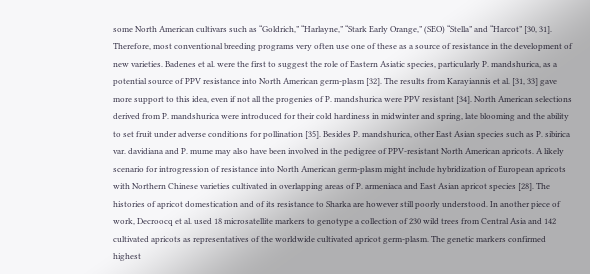some North American cultivars such as “Goldrich,” “Harlayne,” “Stark Early Orange,” (SEO) “Stella” and “Harcot” [30, 31]. Therefore, most conventional breeding programs very often use one of these as a source of resistance in the development of new varieties. Badenes et al. were the first to suggest the role of Eastern Asiatic species, particularly P. mandshurica, as a potential source of PPV resistance into North American germ-plasm [32]. The results from Karayiannis et al. [31, 33] gave more support to this idea, even if not all the progenies of P. mandshurica were PPV resistant [34]. North American selections derived from P. mandshurica were introduced for their cold hardiness in midwinter and spring, late blooming and the ability to set fruit under adverse conditions for pollination [35]. Besides P. mandshurica, other East Asian species such as P. sibirica var. davidiana and P. mume may also have been involved in the pedigree of PPV-resistant North American apricots. A likely scenario for introgression of resistance into North American germ-plasm might include hybridization of European apricots with Northern Chinese varieties cultivated in overlapping areas of P. armeniaca and East Asian apricot species [28]. The histories of apricot domestication and of its resistance to Sharka are however still poorly understood. In another piece of work, Decroocq et al. used 18 microsatellite markers to genotype a collection of 230 wild trees from Central Asia and 142 cultivated apricots as representatives of the worldwide cultivated apricot germ-plasm. The genetic markers confirmed highest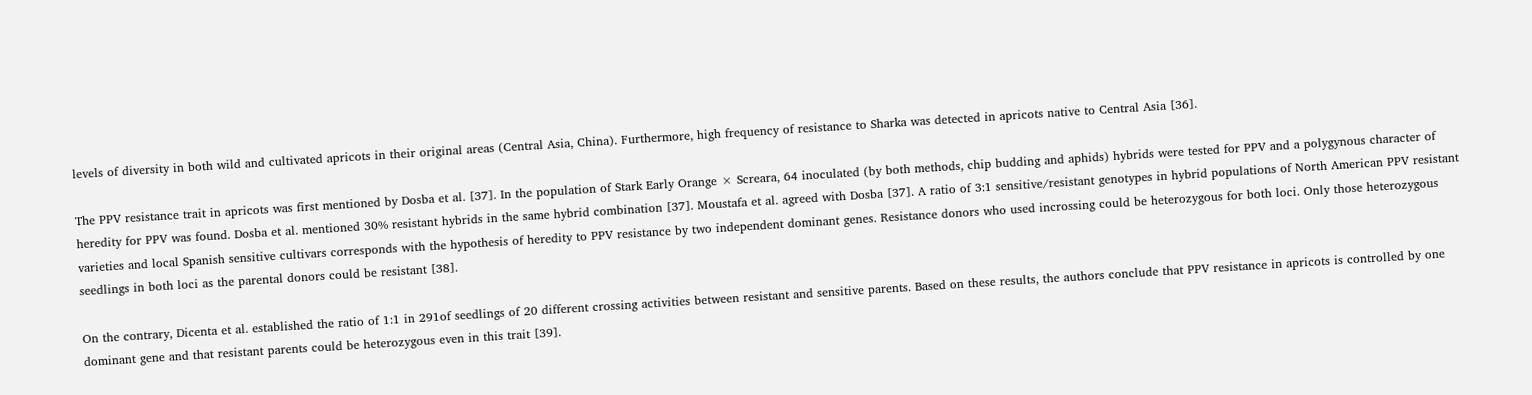levels of diversity in both wild and cultivated apricots in their original areas (Central Asia, China). Furthermore, high frequency of resistance to Sharka was detected in apricots native to Central Asia [36].

The PPV resistance trait in apricots was first mentioned by Dosba et al. [37]. In the population of Stark Early Orange × Screara, 64 inoculated (by both methods, chip budding and aphids) hybrids were tested for PPV and a polygynous character of heredity for PPV was found. Dosba et al. mentioned 30% resistant hybrids in the same hybrid combination [37]. Moustafa et al. agreed with Dosba [37]. A ratio of 3:1 sensitive/resistant genotypes in hybrid populations of North American PPV resistant varieties and local Spanish sensitive cultivars corresponds with the hypothesis of heredity to PPV resistance by two independent dominant genes. Resistance donors who used incrossing could be heterozygous for both loci. Only those heterozygous seedlings in both loci as the parental donors could be resistant [38].

On the contrary, Dicenta et al. established the ratio of 1:1 in 291of seedlings of 20 different crossing activities between resistant and sensitive parents. Based on these results, the authors conclude that PPV resistance in apricots is controlled by one dominant gene and that resistant parents could be heterozygous even in this trait [39].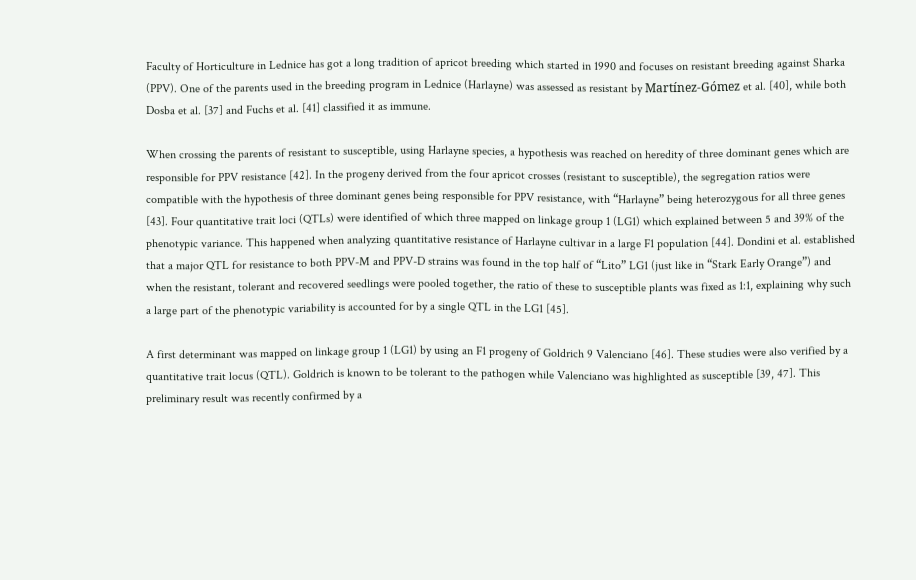Faculty of Horticulture in Lednice has got a long tradition of apricot breeding which started in 1990 and focuses on resistant breeding against Sharka (PPV). One of the parents used in the breeding program in Lednice (Harlayne) was assessed as resistant by Martínez-Gómez et al. [40], while both Dosba et al. [37] and Fuchs et al. [41] classified it as immune.

When crossing the parents of resistant to susceptible, using Harlayne species, a hypothesis was reached on heredity of three dominant genes which are responsible for PPV resistance [42]. In the progeny derived from the four apricot crosses (resistant to susceptible), the segregation ratios were compatible with the hypothesis of three dominant genes being responsible for PPV resistance, with “Harlayne” being heterozygous for all three genes [43]. Four quantitative trait loci (QTLs) were identified of which three mapped on linkage group 1 (LG1) which explained between 5 and 39% of the phenotypic variance. This happened when analyzing quantitative resistance of Harlayne cultivar in a large F1 population [44]. Dondini et al. established that a major QTL for resistance to both PPV-M and PPV-D strains was found in the top half of “Lito” LG1 (just like in “Stark Early Orange”) and when the resistant, tolerant and recovered seedlings were pooled together, the ratio of these to susceptible plants was fixed as 1:1, explaining why such a large part of the phenotypic variability is accounted for by a single QTL in the LG1 [45].

A first determinant was mapped on linkage group 1 (LG1) by using an F1 progeny of Goldrich 9 Valenciano [46]. These studies were also verified by a quantitative trait locus (QTL). Goldrich is known to be tolerant to the pathogen while Valenciano was highlighted as susceptible [39, 47]. This preliminary result was recently confirmed by a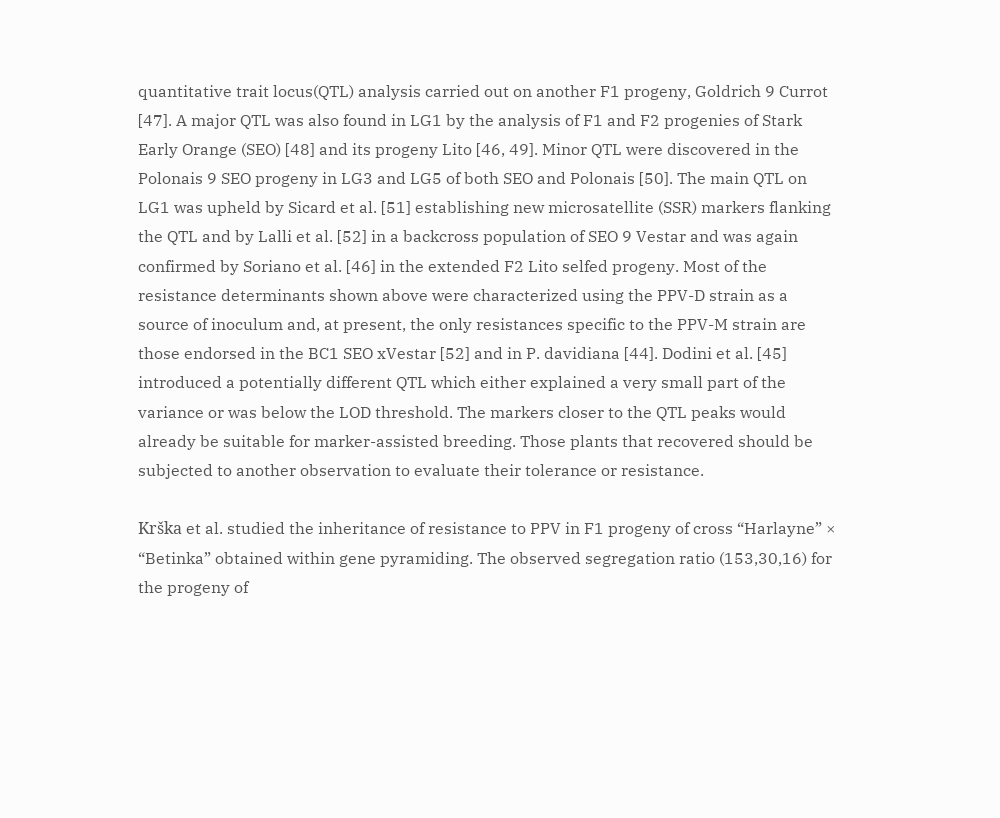quantitative trait locus(QTL) analysis carried out on another F1 progeny, Goldrich 9 Currot [47]. A major QTL was also found in LG1 by the analysis of F1 and F2 progenies of Stark Early Orange (SEO) [48] and its progeny Lito [46, 49]. Minor QTL were discovered in the Polonais 9 SEO progeny in LG3 and LG5 of both SEO and Polonais [50]. The main QTL on LG1 was upheld by Sicard et al. [51] establishing new microsatellite (SSR) markers flanking the QTL and by Lalli et al. [52] in a backcross population of SEO 9 Vestar and was again confirmed by Soriano et al. [46] in the extended F2 Lito selfed progeny. Most of the resistance determinants shown above were characterized using the PPV-D strain as a source of inoculum and, at present, the only resistances specific to the PPV-M strain are those endorsed in the BC1 SEO xVestar [52] and in P. davidiana [44]. Dodini et al. [45] introduced a potentially different QTL which either explained a very small part of the variance or was below the LOD threshold. The markers closer to the QTL peaks would already be suitable for marker-assisted breeding. Those plants that recovered should be subjected to another observation to evaluate their tolerance or resistance.

Krška et al. studied the inheritance of resistance to PPV in F1 progeny of cross “Harlayne” × “Betinka” obtained within gene pyramiding. The observed segregation ratio (153,30,16) for the progeny of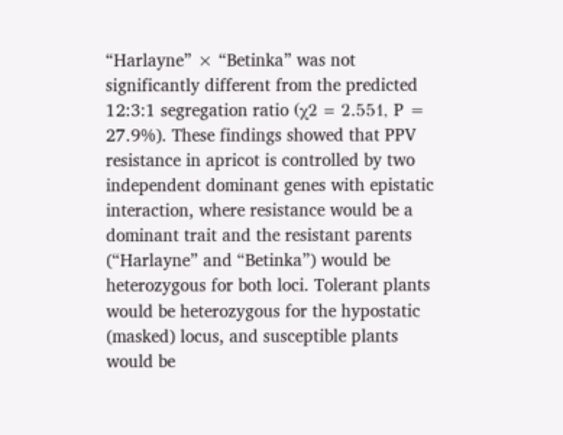“Harlayne” × “Betinka” was not significantly different from the predicted 12:3:1 segregation ratio (χ2 = 2.551, P = 27.9%). These findings showed that PPV resistance in apricot is controlled by two independent dominant genes with epistatic interaction, where resistance would be a dominant trait and the resistant parents (“Harlayne” and “Betinka”) would be heterozygous for both loci. Tolerant plants would be heterozygous for the hypostatic (masked) locus, and susceptible plants would be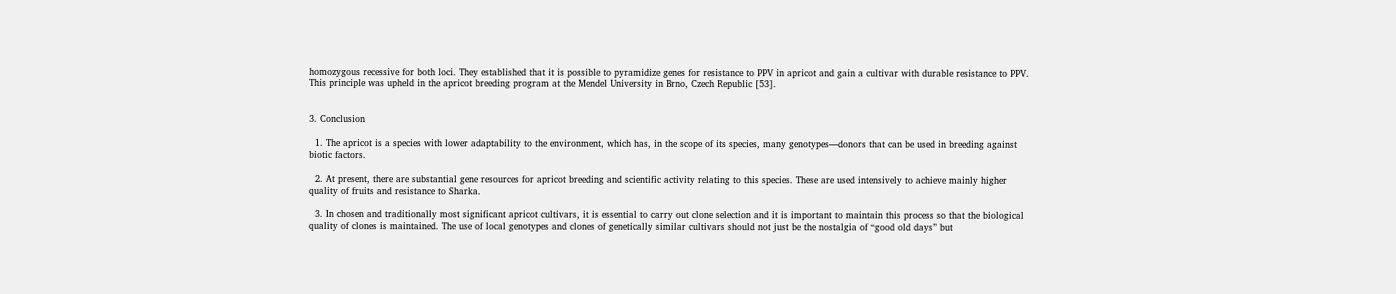homozygous recessive for both loci. They established that it is possible to pyramidize genes for resistance to PPV in apricot and gain a cultivar with durable resistance to PPV. This principle was upheld in the apricot breeding program at the Mendel University in Brno, Czech Republic [53].


3. Conclusion

  1. The apricot is a species with lower adaptability to the environment, which has, in the scope of its species, many genotypes—donors that can be used in breeding against biotic factors.

  2. At present, there are substantial gene resources for apricot breeding and scientific activity relating to this species. These are used intensively to achieve mainly higher quality of fruits and resistance to Sharka.

  3. In chosen and traditionally most significant apricot cultivars, it is essential to carry out clone selection and it is important to maintain this process so that the biological quality of clones is maintained. The use of local genotypes and clones of genetically similar cultivars should not just be the nostalgia of “good old days” but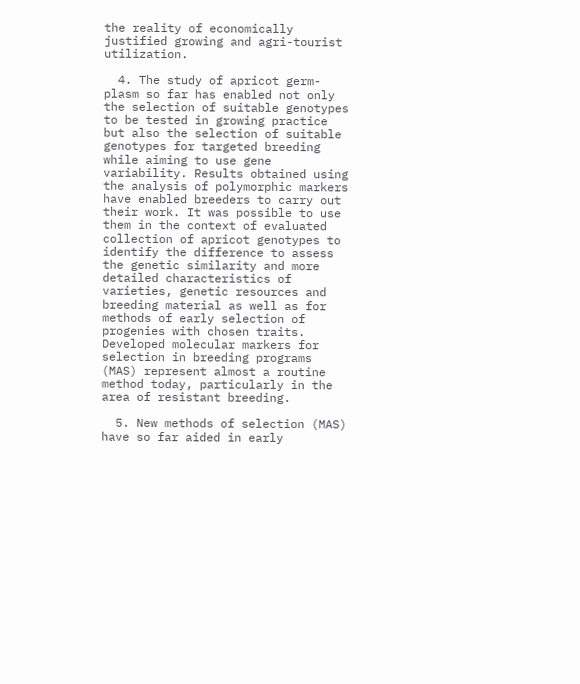the reality of economically justified growing and agri-tourist utilization.

  4. The study of apricot germ-plasm so far has enabled not only the selection of suitable genotypes to be tested in growing practice but also the selection of suitable genotypes for targeted breeding while aiming to use gene variability. Results obtained using the analysis of polymorphic markers have enabled breeders to carry out their work. It was possible to use them in the context of evaluated collection of apricot genotypes to identify the difference to assess the genetic similarity and more detailed characteristics of varieties, genetic resources and breeding material as well as for methods of early selection of progenies with chosen traits. Developed molecular markers for selection in breeding programs (MAS) represent almost a routine method today, particularly in the area of resistant breeding.

  5. New methods of selection (MAS) have so far aided in early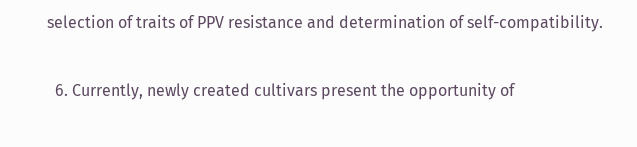selection of traits of PPV resistance and determination of self-compatibility.

  6. Currently, newly created cultivars present the opportunity of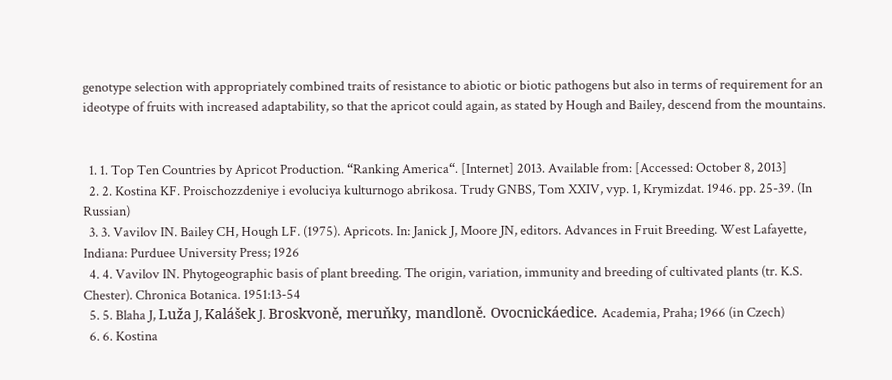genotype selection with appropriately combined traits of resistance to abiotic or biotic pathogens but also in terms of requirement for an ideotype of fruits with increased adaptability, so that the apricot could again, as stated by Hough and Bailey, descend from the mountains.


  1. 1. Top Ten Countries by Apricot Production. “Ranking America“. [Internet] 2013. Available from: [Accessed: October 8, 2013]
  2. 2. Kostina KF. Proischozzdeniye i evoluciya kulturnogo abrikosa. Trudy GNBS, Tom XXIV, vyp. 1, Krymizdat. 1946. pp. 25-39. (In Russian)
  3. 3. Vavilov IN. Bailey CH, Hough LF. (1975). Apricots. In: Janick J, Moore JN, editors. Advances in Fruit Breeding. West Lafayette, Indiana: Purduee University Press; 1926
  4. 4. Vavilov IN. Phytogeographic basis of plant breeding. The origin, variation, immunity and breeding of cultivated plants (tr. K.S. Chester). Chronica Botanica. 1951:13-54
  5. 5. Blaha J, Luža J, Kalášek J. Broskvoně, meruňky, mandloně. Ovocnickáedice. Academia, Praha; 1966 (in Czech)
  6. 6. Kostina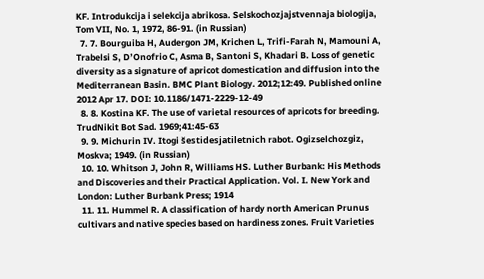KF. Introdukcija i selekcija abrikosa. Selskochozjajstvennaja biologija, Tom VII, No. 1, 1972, 86-91. (in Russian)
  7. 7. Bourguiba H, Audergon JM, Krichen L, Trifi-Farah N, Mamouni A, Trabelsi S, D’Onofrio C, Asma B, Santoni S, Khadari B. Loss of genetic diversity as a signature of apricot domestication and diffusion into the Mediterranean Basin. BMC Plant Biology. 2012;12:49. Published online 2012 Apr 17. DOI: 10.1186/1471-2229-12-49
  8. 8. Kostina KF. The use of varietal resources of apricots for breeding. TrudNikit Bot Sad. 1969;41:45-63
  9. 9. Michurin IV. Itogi šestidesjatiletnich rabot. Ogizselchozgiz, Moskva; 1949. (in Russian)
  10. 10. Whitson J, John R, Williams HS. Luther Burbank: His Methods and Discoveries and their Practical Application. Vol. I. New York and London: Luther Burbank Press; 1914
  11. 11. Hummel R. A classification of hardy north American Prunus cultivars and native species based on hardiness zones. Fruit Varieties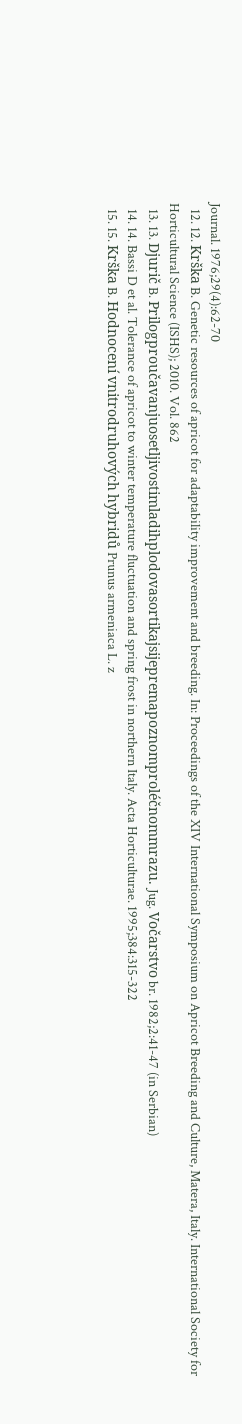Journal. 1976;29(4):62-70
  12. 12. Krška B. Genetic resources of apricot for adaptability improvement and breeding. In: Proceedings of the XIV International Symposium on Apricot Breeding and Culture, Matera, Italy. International Society for Horticultural Science (ISHS); 2010. Vol. 862
  13. 13. Djurič B. Prilogproučavanjuosetljivostimladihplodovasortikajsijepremapoznomproléčnommrazu. Jug. Vočarstvo br. 1982;2:41-47 (in Serbian)
  14. 14. Bassi D et al. Tolerance of apricot to winter temperature fluctuation and spring frost in northern Italy. Acta Horticulturae. 1995;384:315-322
  15. 15. Krška B. Hodnocení vnitrodruhových hybridů Prunus armeniaca L. z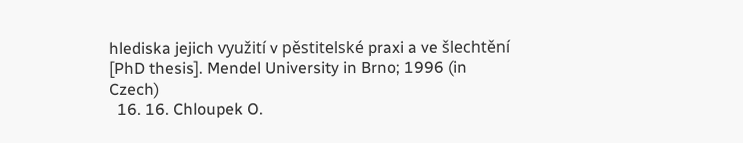hlediska jejich využití v pěstitelské praxi a ve šlechtění [PhD thesis]. Mendel University in Brno; 1996 (in Czech)
  16. 16. Chloupek O.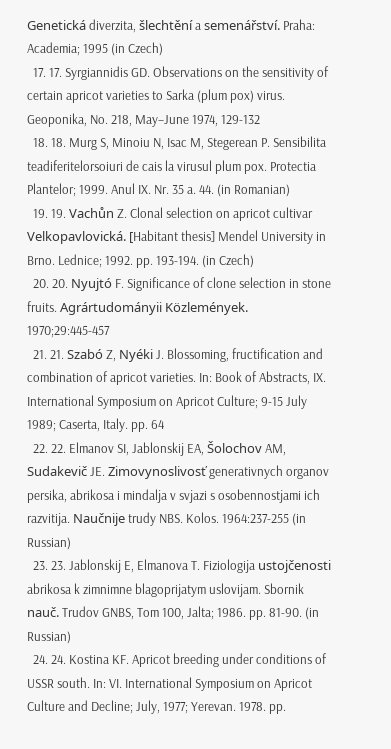Genetická diverzita, šlechtění a semenářství. Praha: Academia; 1995 (in Czech)
  17. 17. Syrgiannidis GD. Observations on the sensitivity of certain apricot varieties to Sarka (plum pox) virus. Geoponika, No. 218, May–June 1974, 129-132
  18. 18. Murg S, Minoiu N, Isac M, Stegerean P. Sensibilita teadiferitelorsoiuri de cais la virusul plum pox. Protectia Plantelor; 1999. Anul IX. Nr. 35 a. 44. (in Romanian)
  19. 19. Vachůn Z. Clonal selection on apricot cultivar Velkopavlovická. [Habitant thesis] Mendel University in Brno. Lednice; 1992. pp. 193-194. (in Czech)
  20. 20. Nyujtó F. Significance of clone selection in stone fruits. Agrártudományii Közlemények. 1970;29:445-457
  21. 21. Szabó Z, Nyéki J. Blossoming, fructification and combination of apricot varieties. In: Book of Abstracts, IX. International Symposium on Apricot Culture; 9-15 July 1989; Caserta, Italy. pp. 64
  22. 22. Elmanov SI, Jablonskij EA, Šolochov AM, Sudakevič JE. Zimovynoslivosť generativnych organov persika, abrikosa i mindalja v svjazi s osobennostjami ich razvitija. Naučnije trudy NBS. Kolos. 1964:237-255 (in Russian)
  23. 23. Jablonskij E, Elmanova T. Fiziologija ustojčenosti abrikosa k zimnimne blagoprijatym uslovijam. Sbornik nauč. Trudov GNBS, Tom 100, Jalta; 1986. pp. 81-90. (in Russian)
  24. 24. Kostina KF. Apricot breeding under conditions of USSR south. In: VI. International Symposium on Apricot Culture and Decline; July, 1977; Yerevan. 1978. pp.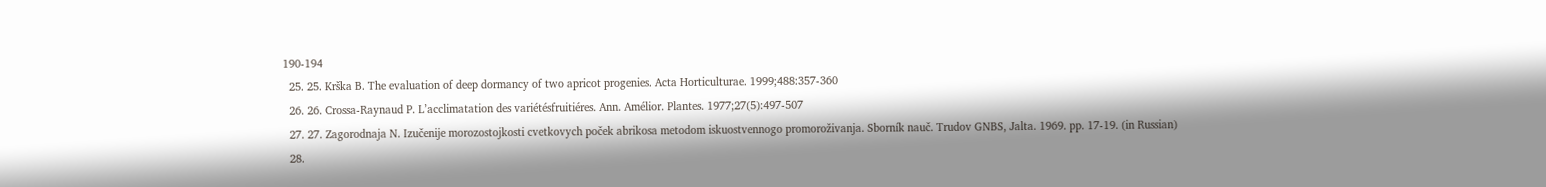190-194
  25. 25. Krška B. The evaluation of deep dormancy of two apricot progenies. Acta Horticulturae. 1999;488:357-360
  26. 26. Crossa-Raynaud P. L’acclimatation des variétésfruitiéres. Ann. Amélior. Plantes. 1977;27(5):497-507
  27. 27. Zagorodnaja N. Izučenije morozostojkosti cvetkovych poček abrikosa metodom iskuostvennogo promoroživanja. Sborník nauč. Trudov GNBS, Jalta. 1969. pp. 17-19. (in Russian)
  28.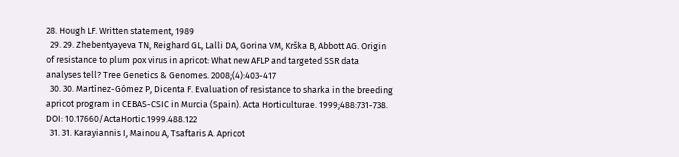28. Hough LF. Written statement, 1989
  29. 29. Zhebentyayeva TN, Reighard GL, Lalli DA, Gorina VM, Krška B, Abbott AG. Origin of resistance to plum pox virus in apricot: What new AFLP and targeted SSR data analyses tell? Tree Genetics & Genomes. 2008;(4):403-417
  30. 30. Martínez-Gómez P, Dicenta F. Evaluation of resistance to sharka in the breeding apricot program in CEBAS-CSIC in Murcia (Spain). Acta Horticulturae. 1999;488:731-738. DOI: 10.17660/ActaHortic.1999.488.122
  31. 31. Karayiannis I, Mainou A, Tsaftaris A. Apricot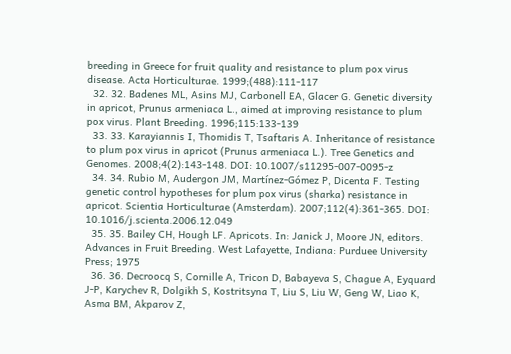breeding in Greece for fruit quality and resistance to plum pox virus disease. Acta Horticulturae. 1999;(488):111-117
  32. 32. Badenes ML, Asins MJ, Carbonell EA, Glacer G. Genetic diversity in apricot, Prunus armeniaca L., aimed at improving resistance to plum pox virus. Plant Breeding. 1996;115:133-139
  33. 33. Karayiannis I, Thomidis T, Tsaftaris A. Inheritance of resistance to plum pox virus in apricot (Prunus armeniaca L.). Tree Genetics and Genomes. 2008;4(2):143-148. DOI: 10.1007/s11295-007-0095-z
  34. 34. Rubio M, Audergon JM, Martínez-Gómez P, Dicenta F. Testing genetic control hypotheses for plum pox virus (sharka) resistance in apricot. Scientia Horticulturae (Amsterdam). 2007;112(4):361-365. DOI: 10.1016/j.scienta.2006.12.049
  35. 35. Bailey CH, Hough LF. Apricots. In: Janick J, Moore JN, editors. Advances in Fruit Breeding. West Lafayette, Indiana: Purduee University Press; 1975
  36. 36. Decroocq S, Cornille A, Tricon D, Babayeva S, Chague A, Eyquard J-P, Karychev R, Dolgikh S, Kostritsyna T, Liu S, Liu W, Geng W, Liao K, Asma BM, Akparov Z,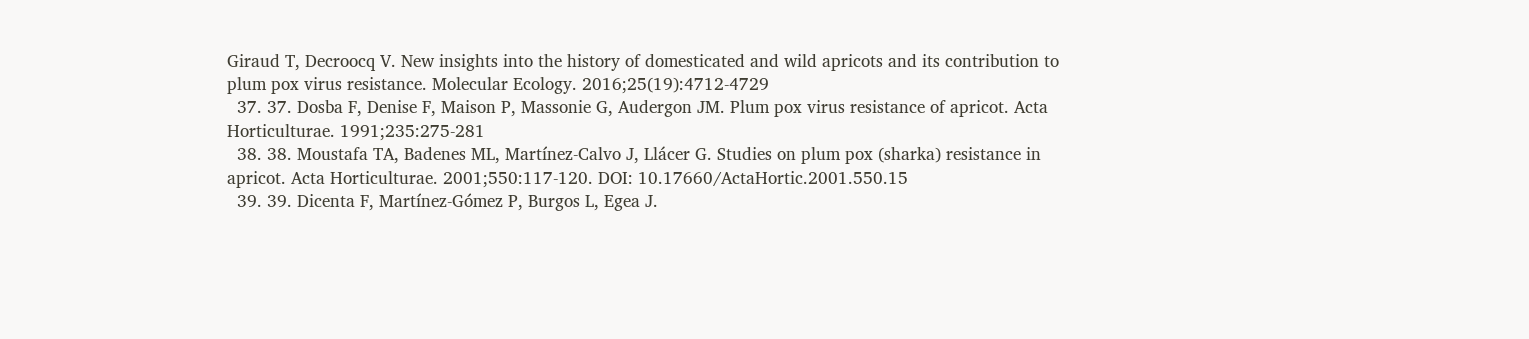Giraud T, Decroocq V. New insights into the history of domesticated and wild apricots and its contribution to plum pox virus resistance. Molecular Ecology. 2016;25(19):4712-4729
  37. 37. Dosba F, Denise F, Maison P, Massonie G, Audergon JM. Plum pox virus resistance of apricot. Acta Horticulturae. 1991;235:275-281
  38. 38. Moustafa TA, Badenes ML, Martínez-Calvo J, Llácer G. Studies on plum pox (sharka) resistance in apricot. Acta Horticulturae. 2001;550:117-120. DOI: 10.17660/ActaHortic.2001.550.15
  39. 39. Dicenta F, Martínez-Gómez P, Burgos L, Egea J.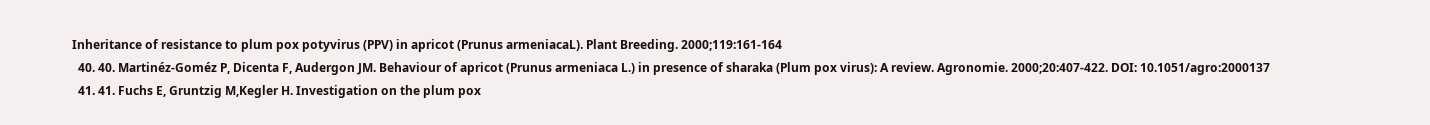Inheritance of resistance to plum pox potyvirus (PPV) in apricot (Prunus armeniacaL). Plant Breeding. 2000;119:161-164
  40. 40. Martinéz-Goméz P, Dicenta F, Audergon JM. Behaviour of apricot (Prunus armeniaca L.) in presence of sharaka (Plum pox virus): A review. Agronomie. 2000;20:407-422. DOI: 10.1051/agro:2000137
  41. 41. Fuchs E, Gruntzig M,Kegler H. Investigation on the plum pox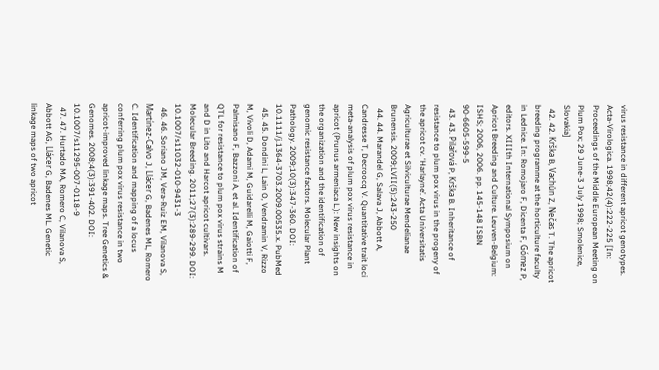virus resistance in different apricot genotypes. Acta-Virologica. 1998;42(4):222-225 [In: Proceedings of the Middle European Meeting on Plum Pox; 29 June-3 July 1998; Smolenice, Slovakia]
  42. 42. Krška B, Vachůn Z, Nečas T. The apricot breeding programme at the horticulture faculty in Lednice. In: Romojaro F, Dicenta F, Gómez P, editors. XIIIth International Symposium on Apricot Breeding and Culture. Leuven-Belgium: ISHS; 2006, 2006. pp. 145-148 ISBN 90-6605-599-5
  43. 43. Pilařová P, Krška B. Inheritance of resistance to plum pox virus in the progeny of the apricot cv. ‘Harlayne’. Acta Universitatis Agriculturae et Silviculturae Mendelianae Brunensis. 2009;LVII(5):243-250
  44. 44. Marandel G, Salava J, Abbott A, Candresse T, Decroocq V. Quantitative trait loci meta-analysis of plum pox virus resistance in apricot (Prunus armeniaca L.): New insights on the organization and the identification of genomic resistance factors. Molecular Plant Pathology. 2009;10(3):347-360. DOI: 10.1111/j.1364-3703.2009.00535.x. PubMed
  45. 45. Dondini L, Lain O, Vendramin V, Rizzo M, Vivoli D, Adami M, Guidarelli M, Gaiotti F, Palmisano F, Bazzoni A, et al. Identification of QTL for resistance to plum pox virus strains M and D in Lito and Harcot apricot cultivars. Molecular Breeding. 2011;27(3):289-299. DOI: 10.1007/s11032-010-9431-3
  46. 46. Soriano JM, Vera-Ruiz EM, Vilanova S, Martínez-Calvo J, Llácer G, Badenes ML, Romero C. Identification and mapping of a locus conferring plum pox virus resistance in two apricot-improved linkage maps. Tree Genetics & Genomes. 2008;4(3):391-402. DOI: 10.1007/s11295-007-0118-9
  47. 47. Hurtado MA, Romero C, Vilanova S, Abbott AG, Llácer G, Badenes ML. Genetic linkage maps of two apricot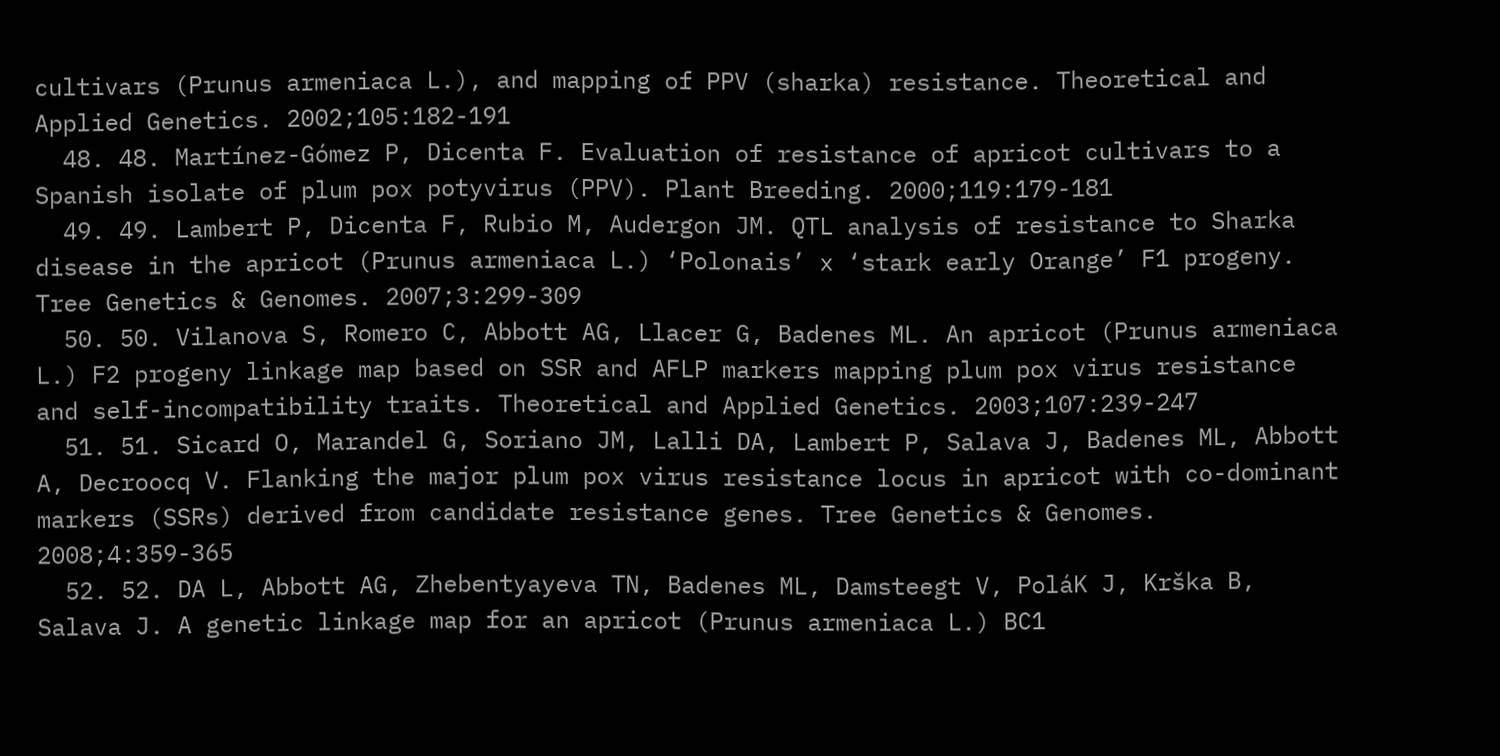cultivars (Prunus armeniaca L.), and mapping of PPV (sharka) resistance. Theoretical and Applied Genetics. 2002;105:182-191
  48. 48. Martínez-Gómez P, Dicenta F. Evaluation of resistance of apricot cultivars to a Spanish isolate of plum pox potyvirus (PPV). Plant Breeding. 2000;119:179-181
  49. 49. Lambert P, Dicenta F, Rubio M, Audergon JM. QTL analysis of resistance to Sharka disease in the apricot (Prunus armeniaca L.) ‘Polonais’ x ‘stark early Orange’ F1 progeny. Tree Genetics & Genomes. 2007;3:299-309
  50. 50. Vilanova S, Romero C, Abbott AG, Llacer G, Badenes ML. An apricot (Prunus armeniaca L.) F2 progeny linkage map based on SSR and AFLP markers mapping plum pox virus resistance and self-incompatibility traits. Theoretical and Applied Genetics. 2003;107:239-247
  51. 51. Sicard O, Marandel G, Soriano JM, Lalli DA, Lambert P, Salava J, Badenes ML, Abbott A, Decroocq V. Flanking the major plum pox virus resistance locus in apricot with co-dominant markers (SSRs) derived from candidate resistance genes. Tree Genetics & Genomes. 2008;4:359-365
  52. 52. DA L, Abbott AG, Zhebentyayeva TN, Badenes ML, Damsteegt V, PoláK J, Krška B, Salava J. A genetic linkage map for an apricot (Prunus armeniaca L.) BC1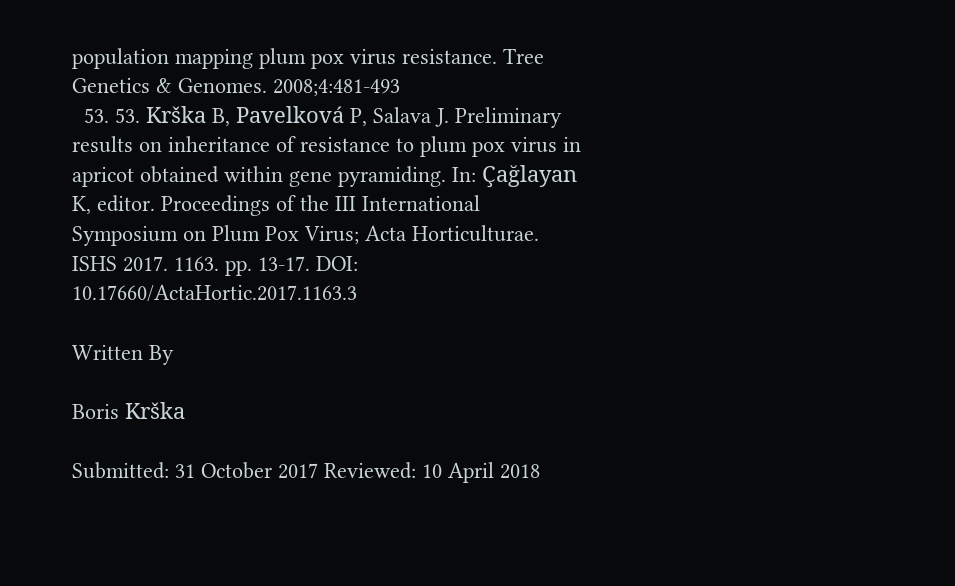population mapping plum pox virus resistance. Tree Genetics & Genomes. 2008;4:481-493
  53. 53. Krška B, Pavelková P, Salava J. Preliminary results on inheritance of resistance to plum pox virus in apricot obtained within gene pyramiding. In: Çağlayan K, editor. Proceedings of the III International Symposium on Plum Pox Virus; Acta Horticulturae. ISHS 2017. 1163. pp. 13-17. DOI: 10.17660/ActaHortic.2017.1163.3

Written By

Boris Krška

Submitted: 31 October 2017 Reviewed: 10 April 2018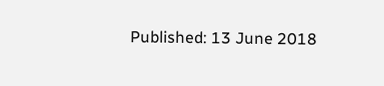Published: 13 June 2018